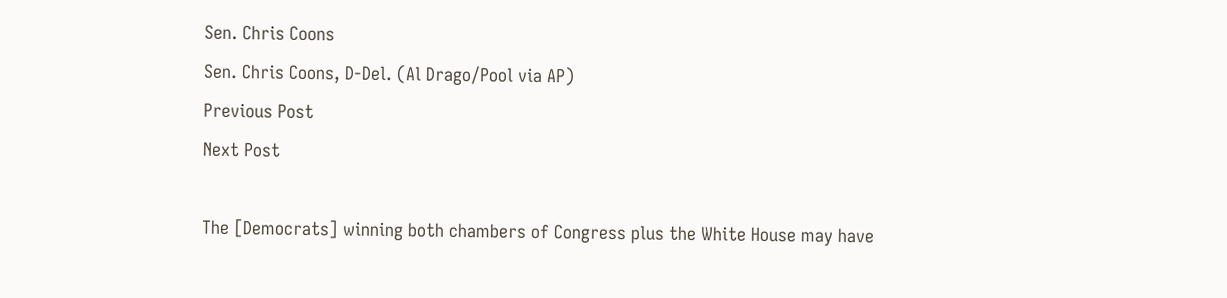Sen. Chris Coons
Sen. Chris Coons, D-Del. (Al Drago/Pool via AP)
Previous Post
Next Post

The [Democrats] winning both chambers of Congress plus the White House may have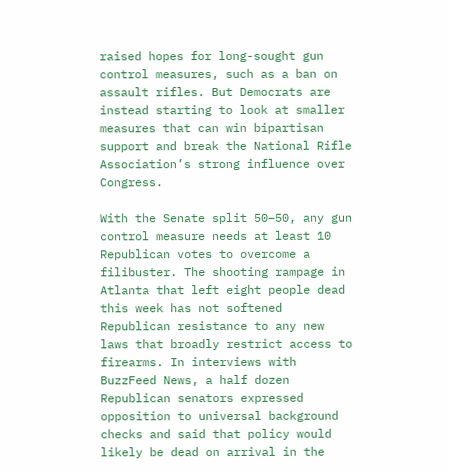raised hopes for long-sought gun control measures, such as a ban on assault rifles. But Democrats are instead starting to look at smaller measures that can win bipartisan support and break the National Rifle Association’s strong influence over Congress.

With the Senate split 50–50, any gun control measure needs at least 10 Republican votes to overcome a filibuster. The shooting rampage in Atlanta that left eight people dead this week has not softened Republican resistance to any new laws that broadly restrict access to firearms. In interviews with BuzzFeed News, a half dozen Republican senators expressed opposition to universal background checks and said that policy would likely be dead on arrival in the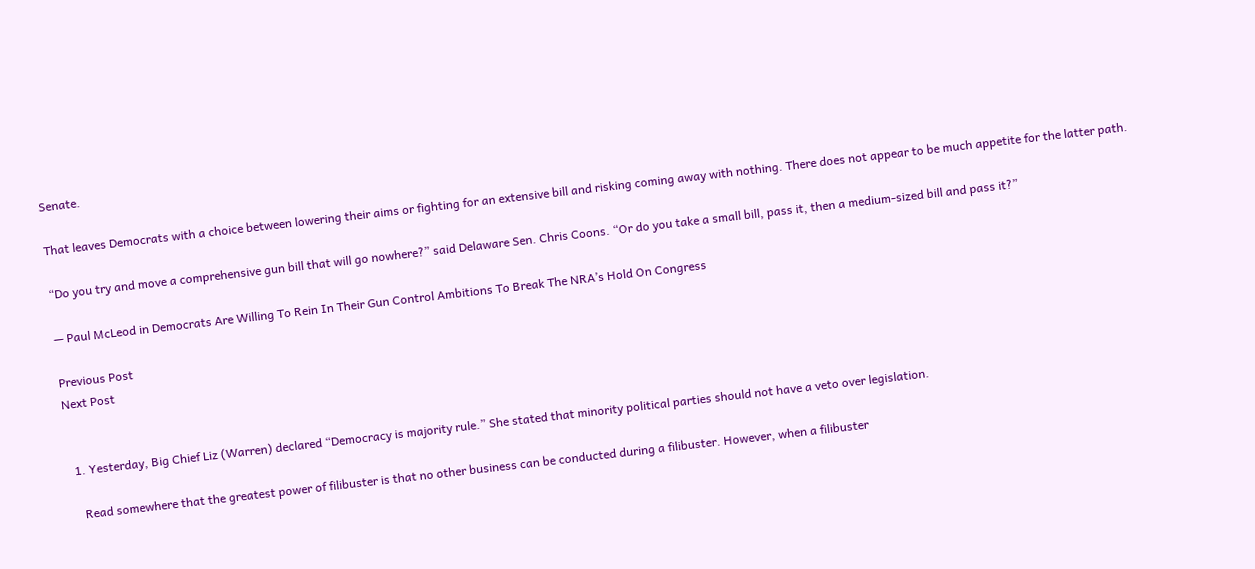Senate.

That leaves Democrats with a choice between lowering their aims or fighting for an extensive bill and risking coming away with nothing. There does not appear to be much appetite for the latter path.

“Do you try and move a comprehensive gun bill that will go nowhere?” said Delaware Sen. Chris Coons. “Or do you take a small bill, pass it, then a medium-sized bill and pass it?”

— Paul McLeod in Democrats Are Willing To Rein In Their Gun Control Ambitions To Break The NRA’s Hold On Congress

Previous Post
Next Post


  1. Yesterday, Big Chief Liz (Warren) declared “Democracy is majority rule.” She stated that minority political parties should not have a veto over legislation.

    Read somewhere that the greatest power of filibuster is that no other business can be conducted during a filibuster. However, when a filibuster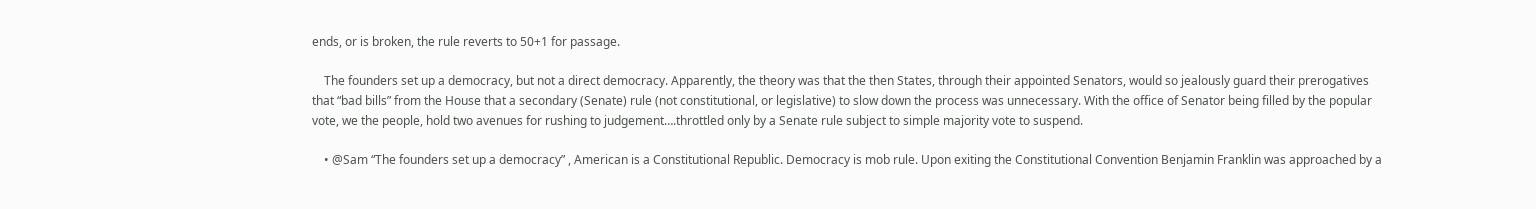ends, or is broken, the rule reverts to 50+1 for passage.

    The founders set up a democracy, but not a direct democracy. Apparently, the theory was that the then States, through their appointed Senators, would so jealously guard their prerogatives that “bad bills” from the House that a secondary (Senate) rule (not constitutional, or legislative) to slow down the process was unnecessary. With the office of Senator being filled by the popular vote, we the people, hold two avenues for rushing to judgement….throttled only by a Senate rule subject to simple majority vote to suspend.

    • @Sam “The founders set up a democracy” , American is a Constitutional Republic. Democracy is mob rule. Upon exiting the Constitutional Convention Benjamin Franklin was approached by a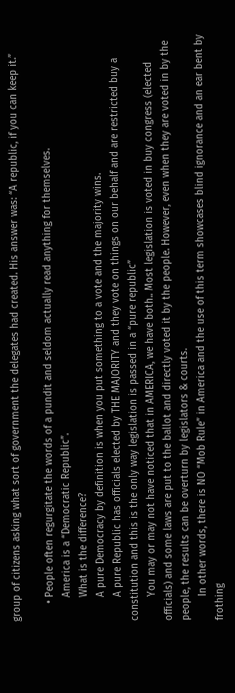group of citizens asking what sort of government the delegates had created. His answer was: “A republic, if you can keep it.”

      • People often regurgitate the words of a pundit and seldom actually read anything for themselves.
        America is a “Democratic Republic”.
        What is the difference?
        A pure Democracy by definition is when you put something to a vote and the majority wins.
        A pure Republic has officials elected by THE MAJORITY and they vote on things on our behalf and are restricted buy a constitution and this is the only way legislation is passed in a “pure republic”
        You may or may not have noticed that in AMERICA, we have both.. Most legislation is voted in buy congress (elected officials) and some laws are put to the ballot and directly voted it by the people. However, even when they are voted in by the people, the results can be overturn by legislators & courts.
        In other words, there is NO “Mob Rule” in America and the use of this term showcases blind ignorance and an ear bent by frothing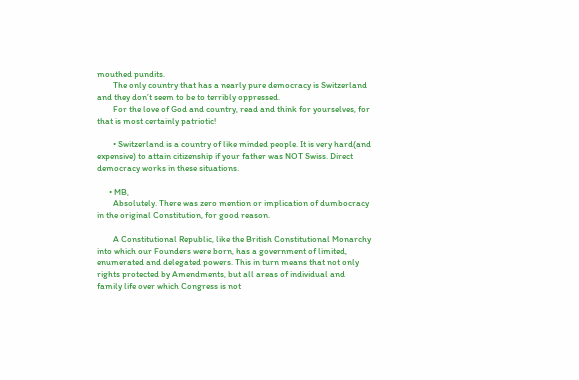mouthed pundits.
        The only country that has a nearly pure democracy is Switzerland and they don’t seem to be to terribly oppressed.
        For the love of God and country, read and think for yourselves, for that is most certainly patriotic!

        • Switzerland is a country of like minded people. It is very hard(and expensive) to attain citizenship if your father was NOT Swiss. Direct democracy works in these situations.

      • MB,
        Absolutely. There was zero mention or implication of dumbocracy in the original Constitution, for good reason.

        A Constitutional Republic, like the British Constitutional Monarchy into which our Founders were born, has a government of limited, enumerated and delegated powers. This in turn means that not only rights protected by Amendments, but all areas of individual and family life over which Congress is not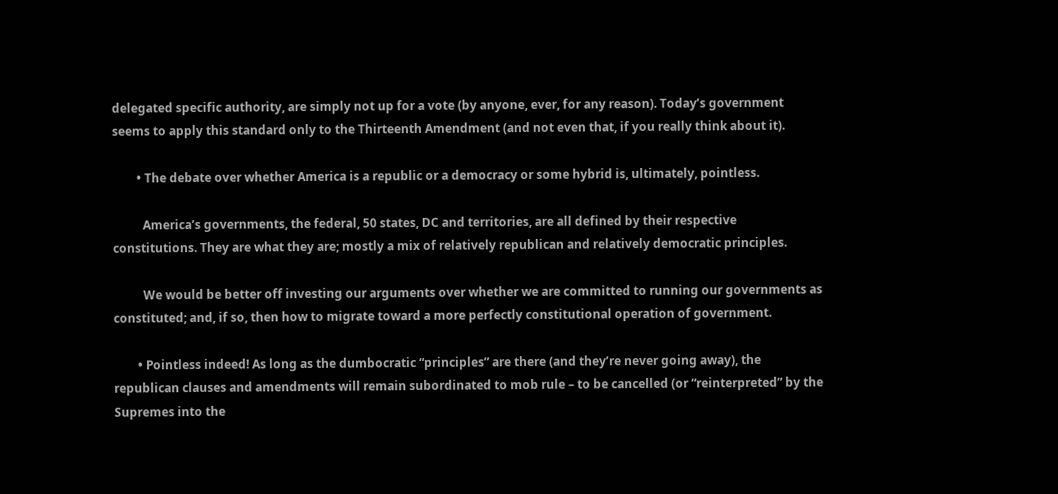delegated specific authority, are simply not up for a vote (by anyone, ever, for any reason). Today’s government seems to apply this standard only to the Thirteenth Amendment (and not even that, if you really think about it).

        • The debate over whether America is a republic or a democracy or some hybrid is, ultimately, pointless.

          America’s governments, the federal, 50 states, DC and territories, are all defined by their respective constitutions. They are what they are; mostly a mix of relatively republican and relatively democratic principles.

          We would be better off investing our arguments over whether we are committed to running our governments as constituted; and, if so, then how to migrate toward a more perfectly constitutional operation of government.

        • Pointless indeed! As long as the dumbocratic “principles” are there (and they’re never going away), the republican clauses and amendments will remain subordinated to mob rule – to be cancelled (or “reinterpreted” by the Supremes into the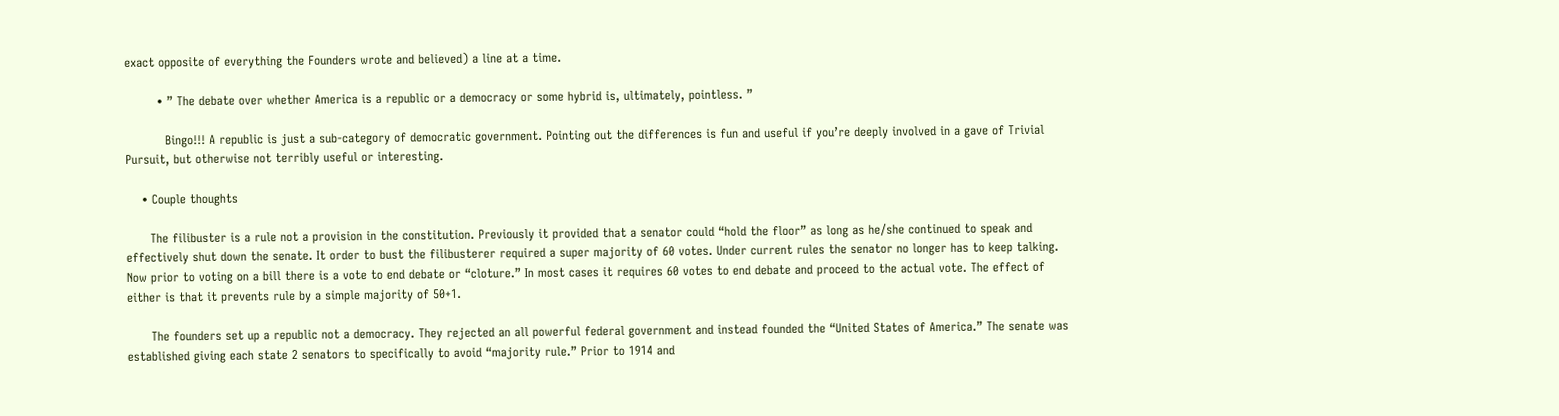exact opposite of everything the Founders wrote and believed) a line at a time.

        • ” The debate over whether America is a republic or a democracy or some hybrid is, ultimately, pointless. ”

          Bingo!!! A republic is just a sub-category of democratic government. Pointing out the differences is fun and useful if you’re deeply involved in a gave of Trivial Pursuit, but otherwise not terribly useful or interesting.

    • Couple thoughts

      The filibuster is a rule not a provision in the constitution. Previously it provided that a senator could “hold the floor” as long as he/she continued to speak and effectively shut down the senate. It order to bust the filibusterer required a super majority of 60 votes. Under current rules the senator no longer has to keep talking. Now prior to voting on a bill there is a vote to end debate or “cloture.” In most cases it requires 60 votes to end debate and proceed to the actual vote. The effect of either is that it prevents rule by a simple majority of 50+1.

      The founders set up a republic not a democracy. They rejected an all powerful federal government and instead founded the “United States of America.” The senate was established giving each state 2 senators to specifically to avoid “majority rule.” Prior to 1914 and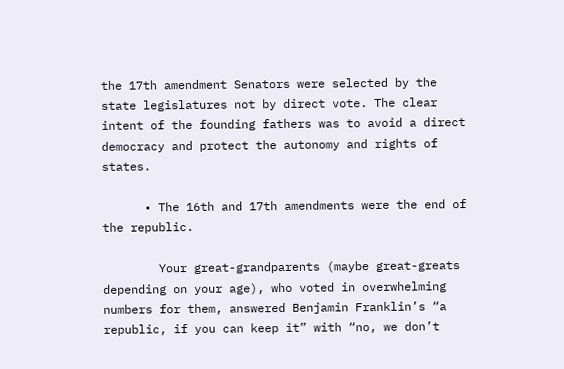the 17th amendment Senators were selected by the state legislatures not by direct vote. The clear intent of the founding fathers was to avoid a direct democracy and protect the autonomy and rights of states.

      • The 16th and 17th amendments were the end of the republic.

        Your great-grandparents (maybe great-greats depending on your age), who voted in overwhelming numbers for them, answered Benjamin Franklin’s “a republic, if you can keep it” with “no, we don’t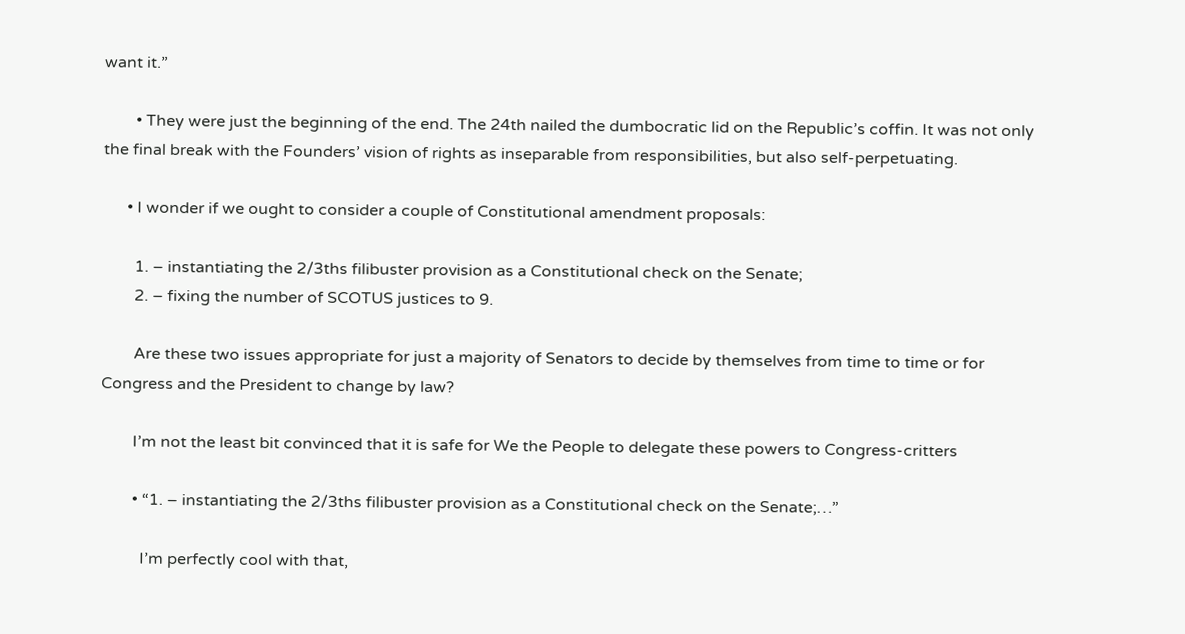want it.”

        • They were just the beginning of the end. The 24th nailed the dumbocratic lid on the Republic’s coffin. It was not only the final break with the Founders’ vision of rights as inseparable from responsibilities, but also self-perpetuating.

      • I wonder if we ought to consider a couple of Constitutional amendment proposals:

        1. – instantiating the 2/3ths filibuster provision as a Constitutional check on the Senate;
        2. – fixing the number of SCOTUS justices to 9.

        Are these two issues appropriate for just a majority of Senators to decide by themselves from time to time or for Congress and the President to change by law?

        I’m not the least bit convinced that it is safe for We the People to delegate these powers to Congress-critters

        • “1. – instantiating the 2/3ths filibuster provision as a Constitutional check on the Senate;…”

          I’m perfectly cool with that,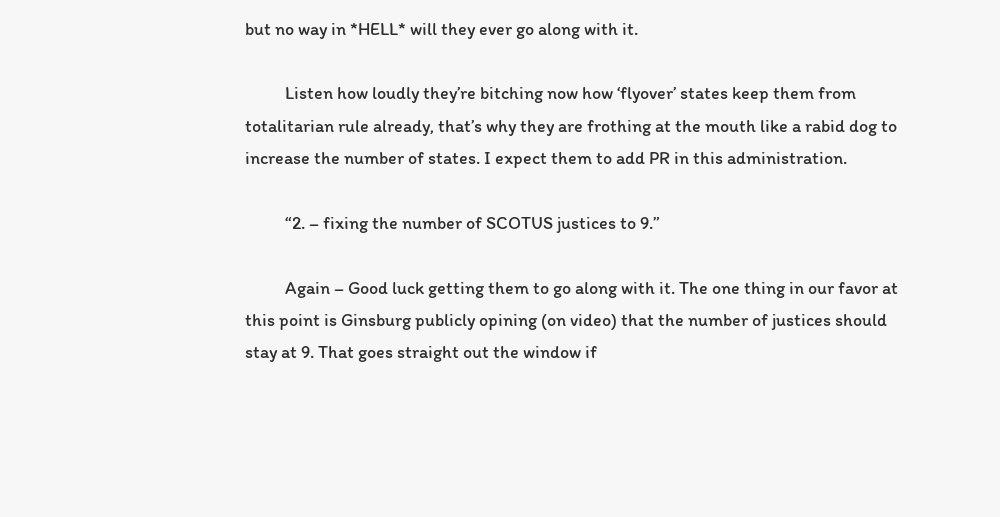but no way in *HELL* will they ever go along with it.

          Listen how loudly they’re bitching now how ‘flyover’ states keep them from totalitarian rule already, that’s why they are frothing at the mouth like a rabid dog to increase the number of states. I expect them to add PR in this administration.

          “2. – fixing the number of SCOTUS justices to 9.”

          Again – Good luck getting them to go along with it. The one thing in our favor at this point is Ginsburg publicly opining (on video) that the number of justices should stay at 9. That goes straight out the window if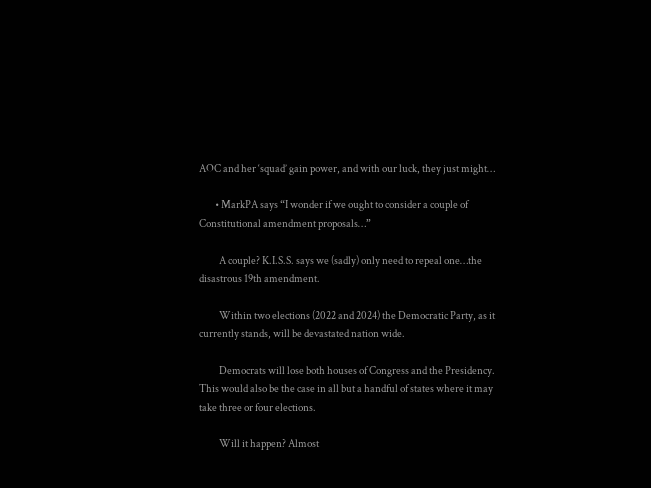AOC and her ‘squad’ gain power, and with our luck, they just might…

        • MarkPA says “I wonder if we ought to consider a couple of Constitutional amendment proposals…”

          A couple? K.I.S.S. says we (sadly) only need to repeal one…the disastrous 19th amendment.

          Within two elections (2022 and 2024) the Democratic Party, as it currently stands, will be devastated nation wide.

          Democrats will lose both houses of Congress and the Presidency. This would also be the case in all but a handful of states where it may take three or four elections.

          Will it happen? Almost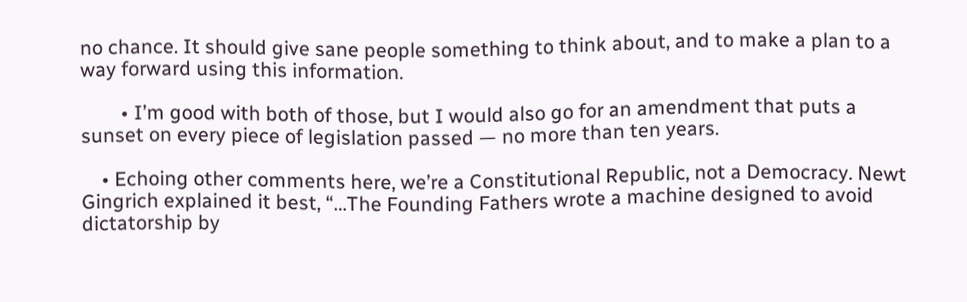no chance. It should give sane people something to think about, and to make a plan to a way forward using this information.

        • I’m good with both of those, but I would also go for an amendment that puts a sunset on every piece of legislation passed — no more than ten years.

    • Echoing other comments here, we’re a Constitutional Republic, not a Democracy. Newt Gingrich explained it best, “…The Founding Fathers wrote a machine designed to avoid dictatorship by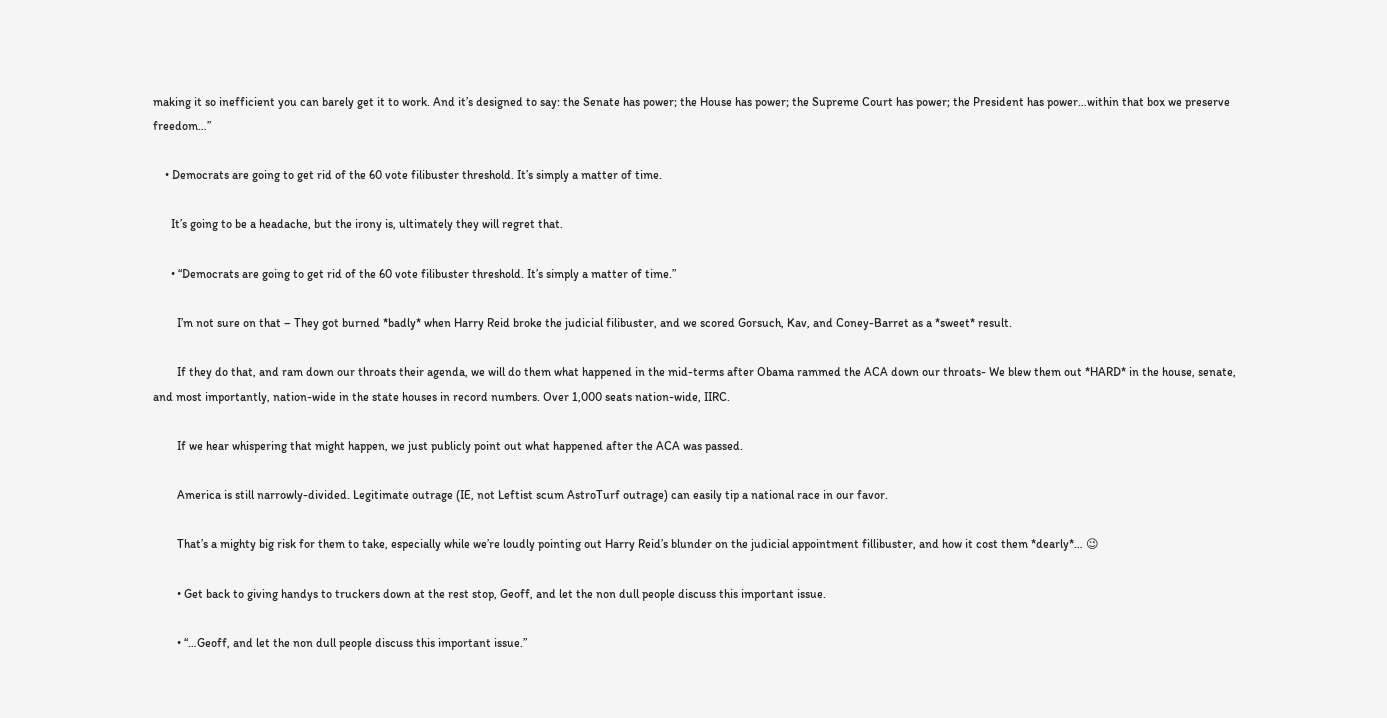making it so inefficient you can barely get it to work. And it’s designed to say: the Senate has power; the House has power; the Supreme Court has power; the President has power…within that box we preserve freedom…”

    • Democrats are going to get rid of the 60 vote filibuster threshold. It’s simply a matter of time.

      It’s going to be a headache, but the irony is, ultimately they will regret that.

      • “Democrats are going to get rid of the 60 vote filibuster threshold. It’s simply a matter of time.”

        I’m not sure on that – They got burned *badly* when Harry Reid broke the judicial filibuster, and we scored Gorsuch, Kav, and Coney-Barret as a *sweet* result.

        If they do that, and ram down our throats their agenda, we will do them what happened in the mid-terms after Obama rammed the ACA down our throats- We blew them out *HARD* in the house, senate, and most importantly, nation-wide in the state houses in record numbers. Over 1,000 seats nation-wide, IIRC.

        If we hear whispering that might happen, we just publicly point out what happened after the ACA was passed.

        America is still narrowly-divided. Legitimate outrage (IE, not Leftist scum AstroTurf outrage) can easily tip a national race in our favor.

        That’s a mighty big risk for them to take, especially while we’re loudly pointing out Harry Reid’s blunder on the judicial appointment fillibuster, and how it cost them *dearly*… 😉

        • Get back to giving handys to truckers down at the rest stop, Geoff, and let the non dull people discuss this important issue.

        • “…Geoff, and let the non dull people discuss this important issue.”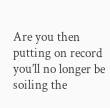Are you then putting on record you’ll no longer be soiling the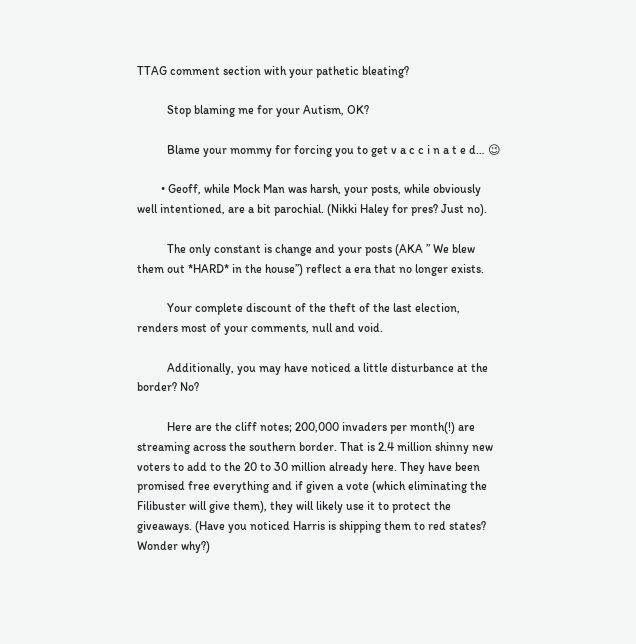TTAG comment section with your pathetic bleating?

          Stop blaming me for your Autism, OK?

          Blame your mommy for forcing you to get v a c c i n a t e d… 😉

        • Geoff, while Mock Man was harsh, your posts, while obviously well intentioned, are a bit parochial. (Nikki Haley for pres? Just no).

          The only constant is change and your posts (AKA ” We blew them out *HARD* in the house”) reflect a era that no longer exists.

          Your complete discount of the theft of the last election, renders most of your comments, null and void.

          Additionally, you may have noticed a little disturbance at the border? No?

          Here are the cliff notes; 200,000 invaders per month(!) are streaming across the southern border. That is 2.4 million shinny new voters to add to the 20 to 30 million already here. They have been promised free everything and if given a vote (which eliminating the Filibuster will give them), they will likely use it to protect the giveaways. (Have you noticed Harris is shipping them to red states? Wonder why?)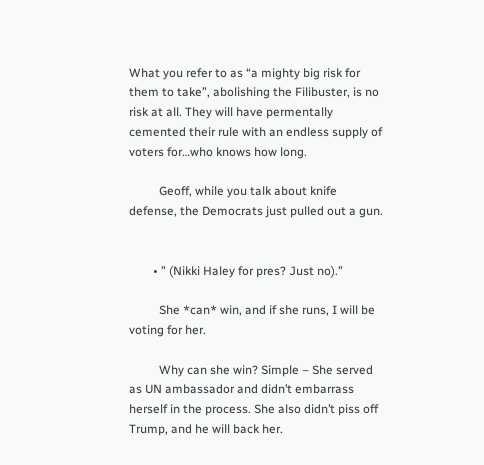What you refer to as “a mighty big risk for them to take”, abolishing the Filibuster, is no risk at all. They will have permentally cemented their rule with an endless supply of voters for…who knows how long.

          Geoff, while you talk about knife defense, the Democrats just pulled out a gun.


        • ” (Nikki Haley for pres? Just no).”

          She *can* win, and if she runs, I will be voting for her.

          Why can she win? Simple – She served as UN ambassador and didn’t embarrass herself in the process. She also didn’t piss off Trump, and he will back her.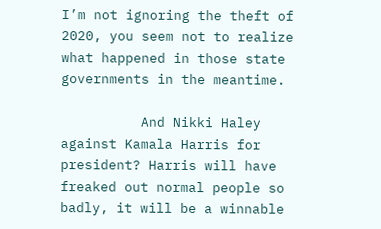I’m not ignoring the theft of 2020, you seem not to realize what happened in those state governments in the meantime.

          And Nikki Haley against Kamala Harris for president? Harris will have freaked out normal people so badly, it will be a winnable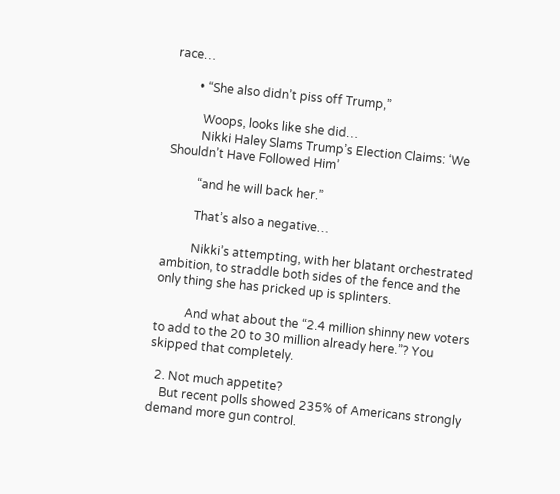race…

        • “She also didn’t piss off Trump,”

          Woops, looks like she did…
          Nikki Haley Slams Trump’s Election Claims: ‘We Shouldn’t Have Followed Him’

          “and he will back her.”

          That’s also a negative…

          Nikki’s attempting, with her blatant orchestrated ambition, to straddle both sides of the fence and the only thing she has pricked up is splinters.

          And what about the “2.4 million shinny new voters to add to the 20 to 30 million already here.”? You skipped that completely.

  2. Not much appetite?
    But recent polls showed 235% of Americans strongly demand more gun control.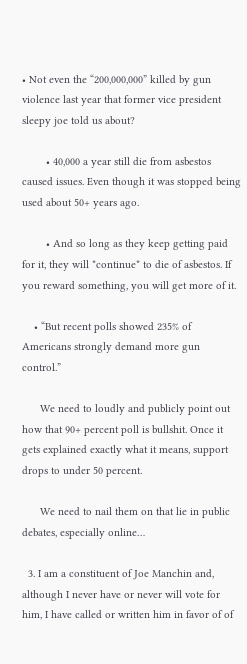• Not even the “200,000,000” killed by gun violence last year that former vice president sleepy joe told us about?

        • 40,000 a year still die from asbestos caused issues. Even though it was stopped being used about 50+ years ago.

        • And so long as they keep getting paid for it, they will *continue* to die of asbestos. If you reward something, you will get more of it.

    • “But recent polls showed 235% of Americans strongly demand more gun control.”

      We need to loudly and publicly point out how that 90+ percent poll is bullshit. Once it gets explained exactly what it means, support drops to under 50 percent.

      We need to nail them on that lie in public debates, especially online…

  3. I am a constituent of Joe Manchin and, although I never have or never will vote for him, I have called or written him in favor of of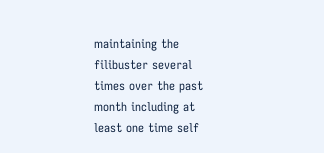maintaining the filibuster several times over the past month including at least one time self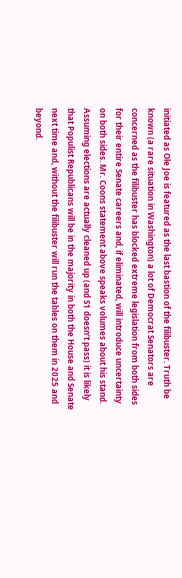initiated as Ole Joe is featured as the last bastion of the filibuster. Truth be known (a rare situation in Washington) a lot of Democrat Senators are concerned as the filibuster has blocked extreme legislation from both sides for their entire Senate careers and, if eliminated, will introduce uncertainty on both sides. Mr. Coons statement above speaks volumes about his stand. Assuming elections are actually cleaned up (and S1 doesn’t pass) it is likely that Populist Republicans will be in the majority in both the House and Senate next time and, without the filibuster will run the tables on them in 2025 and beyond.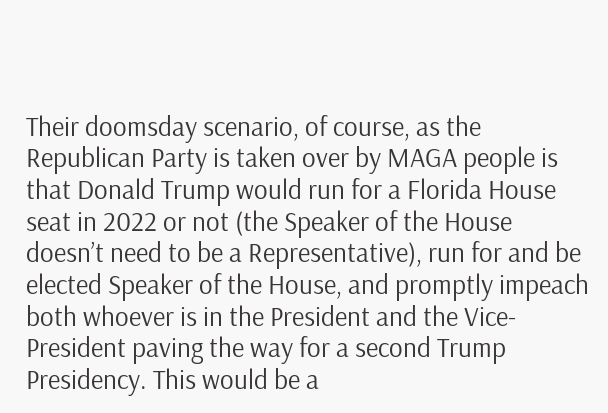Their doomsday scenario, of course, as the Republican Party is taken over by MAGA people is that Donald Trump would run for a Florida House seat in 2022 or not (the Speaker of the House doesn’t need to be a Representative), run for and be elected Speaker of the House, and promptly impeach both whoever is in the President and the Vice-President paving the way for a second Trump Presidency. This would be a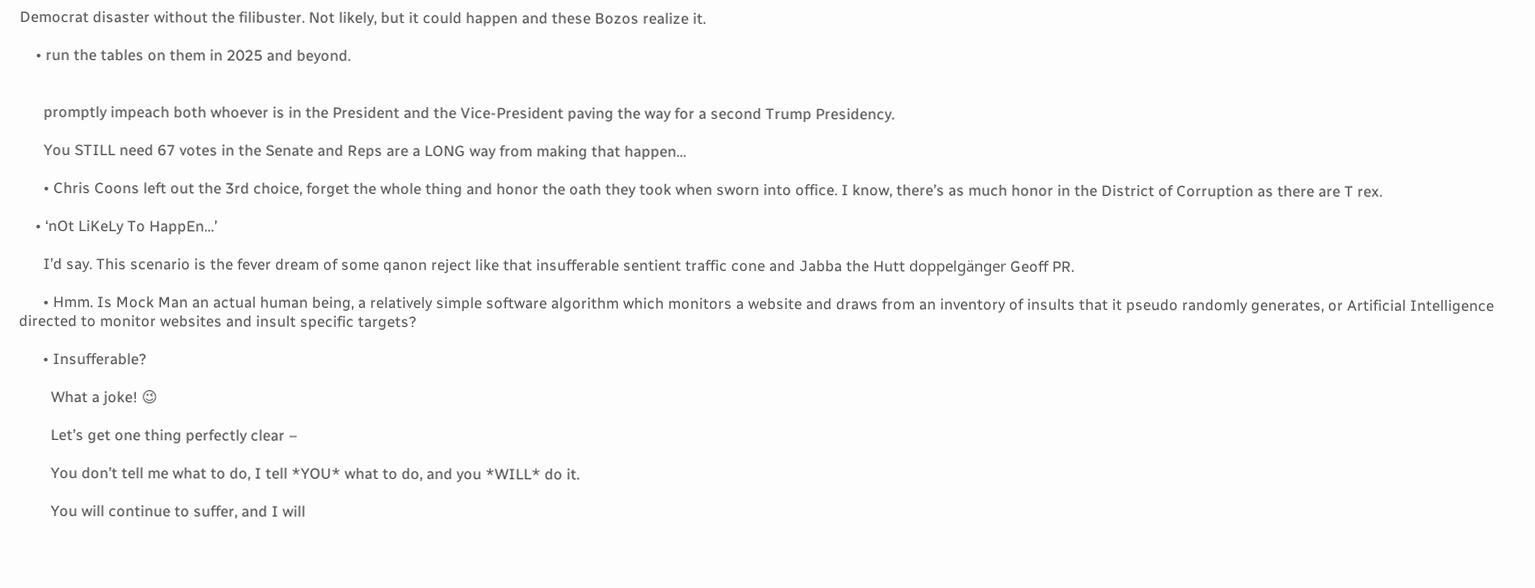Democrat disaster without the filibuster. Not likely, but it could happen and these Bozos realize it.

    • run the tables on them in 2025 and beyond.


      promptly impeach both whoever is in the President and the Vice-President paving the way for a second Trump Presidency.

      You STILL need 67 votes in the Senate and Reps are a LONG way from making that happen…

      • Chris Coons left out the 3rd choice, forget the whole thing and honor the oath they took when sworn into office. I know, there’s as much honor in the District of Corruption as there are T rex.

    • ‘nOt LiKeLy To HappEn…’

      I’d say. This scenario is the fever dream of some qanon reject like that insufferable sentient traffic cone and Jabba the Hutt doppelgänger Geoff PR.

      • Hmm. Is Mock Man an actual human being, a relatively simple software algorithm which monitors a website and draws from an inventory of insults that it pseudo randomly generates, or Artificial Intelligence directed to monitor websites and insult specific targets?

      • Insufferable?

        What a joke! 😉

        Let’s get one thing perfectly clear –

        You don’t tell me what to do, I tell *YOU* what to do, and you *WILL* do it.

        You will continue to suffer, and I will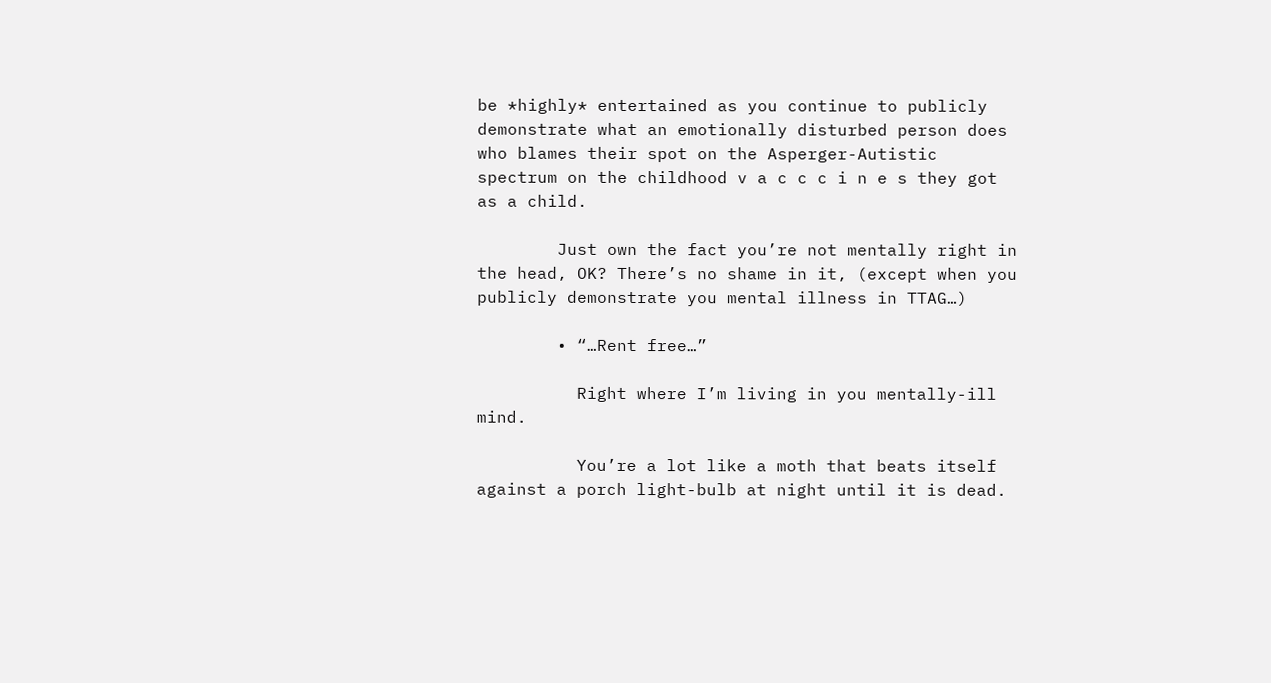be *highly* entertained as you continue to publicly demonstrate what an emotionally disturbed person does who blames their spot on the Asperger-Autistic spectrum on the childhood v a c c c i n e s they got as a child.

        Just own the fact you’re not mentally right in the head, OK? There’s no shame in it, (except when you publicly demonstrate you mental illness in TTAG…)

        • “…Rent free…”

          Right where I’m living in you mentally-ill mind.

          You’re a lot like a moth that beats itself against a porch light-bulb at night until it is dead.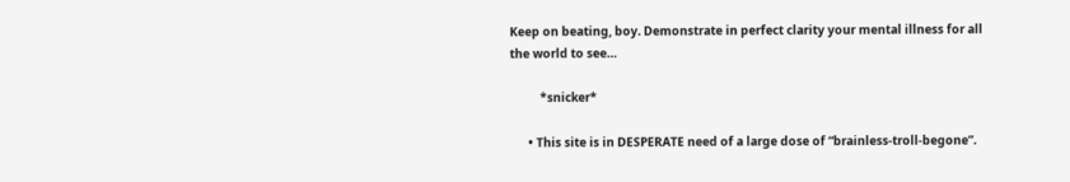Keep on beating, boy. Demonstrate in perfect clarity your mental illness for all the world to see…

          *snicker*

      • This site is in DESPERATE need of a large dose of “brainless-troll-begone”.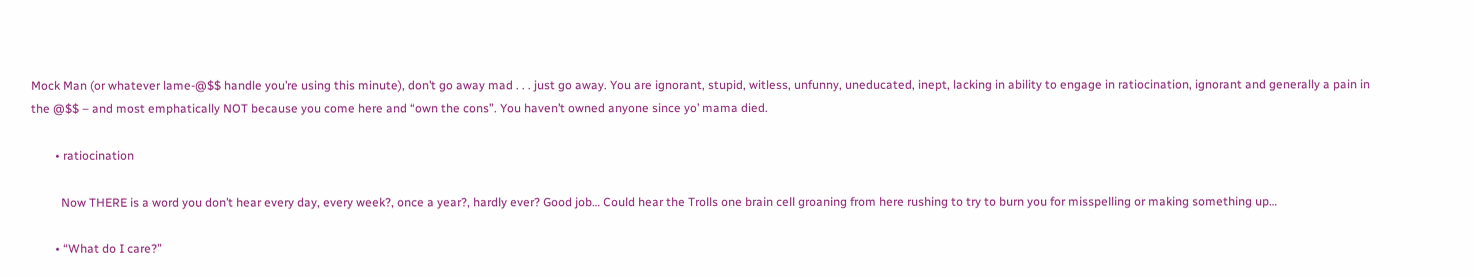Mock Man (or whatever lame-@$$ handle you’re using this minute), don’t go away mad . . . just go away. You are ignorant, stupid, witless, unfunny, uneducated, inept, lacking in ability to engage in ratiocination, ignorant and generally a pain in the @$$ – and most emphatically NOT because you come here and “own the cons”. You haven’t owned anyone since yo’ mama died.

        • ratiocination

          Now THERE is a word you don’t hear every day, every week?, once a year?, hardly ever? Good job… Could hear the Trolls one brain cell groaning from here rushing to try to burn you for misspelling or making something up…

        • “What do I care?”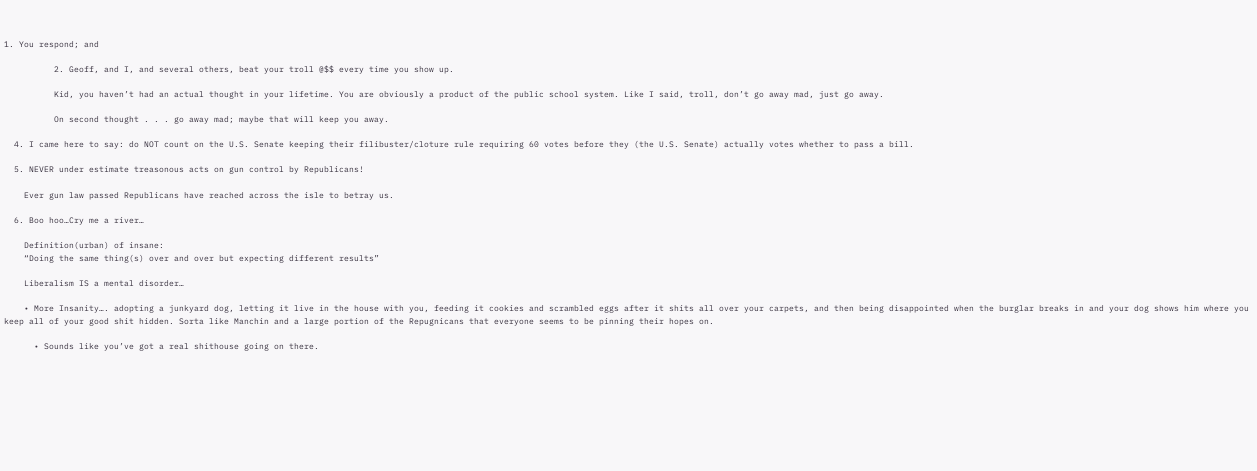1. You respond; and

          2. Geoff, and I, and several others, beat your troll @$$ every time you show up.

          Kid, you haven’t had an actual thought in your lifetime. You are obviously a product of the public school system. Like I said, troll, don’t go away mad, just go away.

          On second thought . . . go away mad; maybe that will keep you away.

  4. I came here to say: do NOT count on the U.S. Senate keeping their filibuster/cloture rule requiring 60 votes before they (the U.S. Senate) actually votes whether to pass a bill.

  5. NEVER under estimate treasonous acts on gun control by Republicans!

    Ever gun law passed Republicans have reached across the isle to betray us.

  6. Boo hoo…Cry me a river…

    Definition(urban) of insane:
    “Doing the same thing(s) over and over but expecting different results”

    Liberalism IS a mental disorder…

    • More Insanity…. adopting a junkyard dog, letting it live in the house with you, feeding it cookies and scrambled eggs after it shits all over your carpets, and then being disappointed when the burglar breaks in and your dog shows him where you keep all of your good shit hidden. Sorta like Manchin and a large portion of the Repugnicans that everyone seems to be pinning their hopes on.

      • Sounds like you’ve got a real shithouse going on there.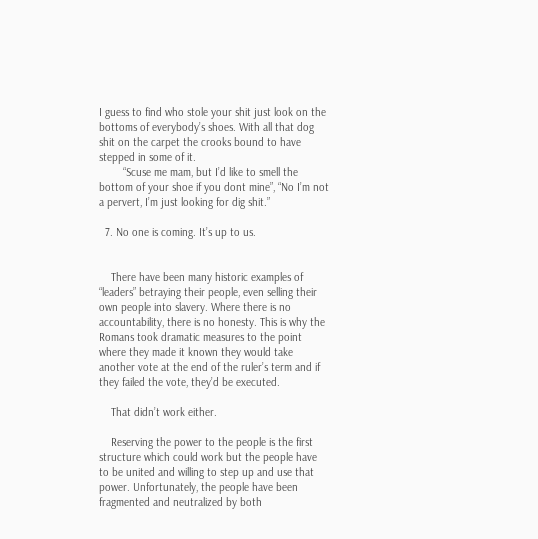I guess to find who stole your shit just look on the bottoms of everybody’s shoes. With all that dog shit on the carpet the crooks bound to have stepped in some of it.
        “Scuse me mam, but I’d like to smell the bottom of your shoe if you dont mine”, “No I’m not a pervert, I’m just looking for dig shit.”

  7. No one is coming. It’s up to us.


    There have been many historic examples of “leaders” betraying their people, even selling their own people into slavery. Where there is no accountability, there is no honesty. This is why the Romans took dramatic measures to the point where they made it known they would take another vote at the end of the ruler’s term and if they failed the vote, they’d be executed.

    That didn’t work either.

    Reserving the power to the people is the first structure which could work but the people have to be united and willing to step up and use that power. Unfortunately, the people have been fragmented and neutralized by both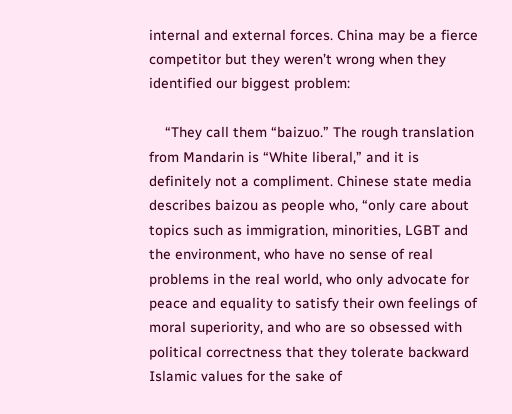internal and external forces. China may be a fierce competitor but they weren’t wrong when they identified our biggest problem:

    “They call them “baizuo.” The rough translation from Mandarin is “White liberal,” and it is definitely not a compliment. Chinese state media describes baizou as people who, “only care about topics such as immigration, minorities, LGBT and the environment, who have no sense of real problems in the real world, who only advocate for peace and equality to satisfy their own feelings of moral superiority, and who are so obsessed with political correctness that they tolerate backward Islamic values for the sake of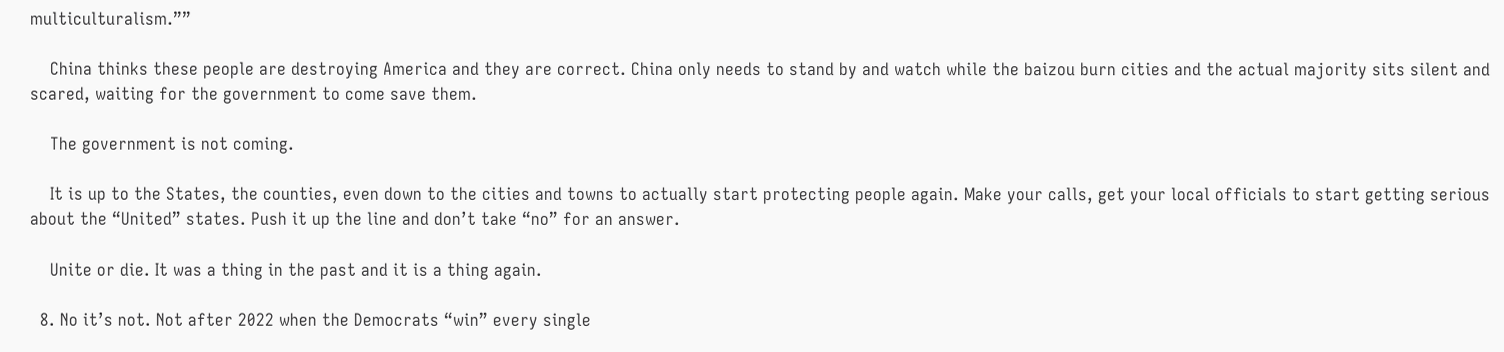multiculturalism.””

    China thinks these people are destroying America and they are correct. China only needs to stand by and watch while the baizou burn cities and the actual majority sits silent and scared, waiting for the government to come save them.

    The government is not coming.

    It is up to the States, the counties, even down to the cities and towns to actually start protecting people again. Make your calls, get your local officials to start getting serious about the “United” states. Push it up the line and don’t take “no” for an answer.

    Unite or die. It was a thing in the past and it is a thing again.

  8. No it’s not. Not after 2022 when the Democrats “win” every single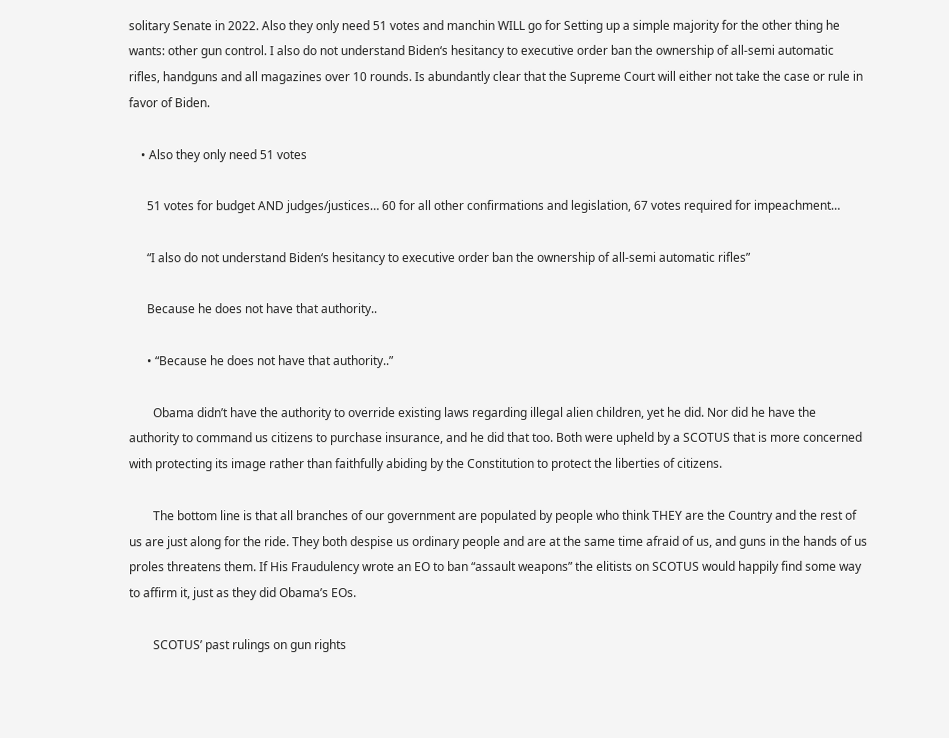solitary Senate in 2022. Also they only need 51 votes and manchin WILL go for Setting up a simple majority for the other thing he wants: other gun control. I also do not understand Biden‘s hesitancy to executive order ban the ownership of all-semi automatic rifles, handguns and all magazines over 10 rounds. Is abundantly clear that the Supreme Court will either not take the case or rule in favor of Biden.

    • Also they only need 51 votes

      51 votes for budget AND judges/justices… 60 for all other confirmations and legislation, 67 votes required for impeachment…

      “I also do not understand Biden‘s hesitancy to executive order ban the ownership of all-semi automatic rifles”

      Because he does not have that authority..

      • “Because he does not have that authority..”

        Obama didn’t have the authority to override existing laws regarding illegal alien children, yet he did. Nor did he have the authority to command us citizens to purchase insurance, and he did that too. Both were upheld by a SCOTUS that is more concerned with protecting its image rather than faithfully abiding by the Constitution to protect the liberties of citizens.

        The bottom line is that all branches of our government are populated by people who think THEY are the Country and the rest of us are just along for the ride. They both despise us ordinary people and are at the same time afraid of us, and guns in the hands of us proles threatens them. If His Fraudulency wrote an EO to ban “assault weapons” the elitists on SCOTUS would happily find some way to affirm it, just as they did Obama’s EOs.

        SCOTUS’ past rulings on gun rights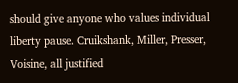should give anyone who values individual liberty pause. Cruikshank, Miller, Presser, Voisine, all justified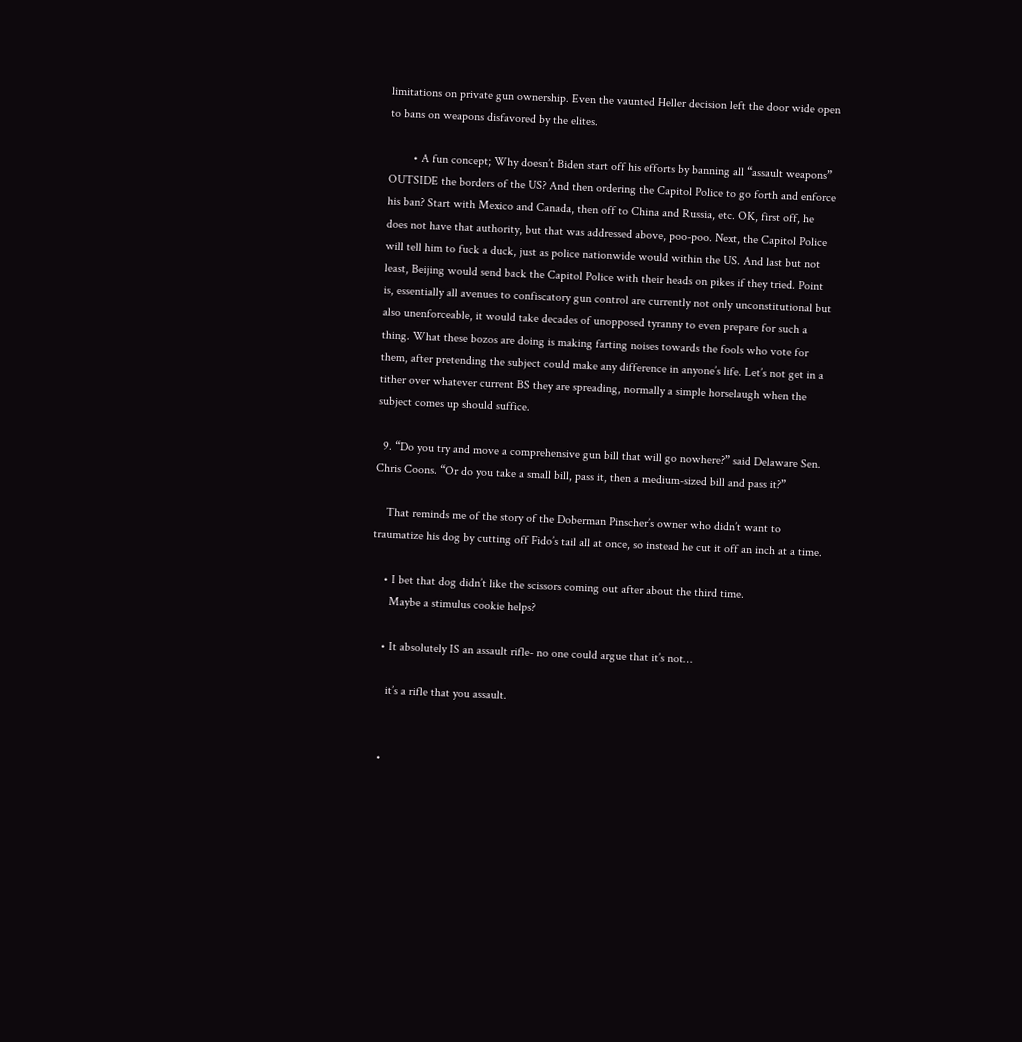limitations on private gun ownership. Even the vaunted Heller decision left the door wide open to bans on weapons disfavored by the elites.

        • A fun concept; Why doesn’t Biden start off his efforts by banning all “assault weapons” OUTSIDE the borders of the US? And then ordering the Capitol Police to go forth and enforce his ban? Start with Mexico and Canada, then off to China and Russia, etc. OK, first off, he does not have that authority, but that was addressed above, poo-poo. Next, the Capitol Police will tell him to fuck a duck, just as police nationwide would within the US. And last but not least, Beijing would send back the Capitol Police with their heads on pikes if they tried. Point is, essentially all avenues to confiscatory gun control are currently not only unconstitutional but also unenforceable, it would take decades of unopposed tyranny to even prepare for such a thing. What these bozos are doing is making farting noises towards the fools who vote for them, after pretending the subject could make any difference in anyone’s life. Let’s not get in a tither over whatever current BS they are spreading, normally a simple horselaugh when the subject comes up should suffice.

  9. “Do you try and move a comprehensive gun bill that will go nowhere?” said Delaware Sen. Chris Coons. “Or do you take a small bill, pass it, then a medium-sized bill and pass it?”

    That reminds me of the story of the Doberman Pinscher’s owner who didn’t want to traumatize his dog by cutting off Fido’s tail all at once, so instead he cut it off an inch at a time.

    • I bet that dog didn’t like the scissors coming out after about the third time.
      Maybe a stimulus cookie helps?

    • It absolutely IS an assault rifle- no one could argue that it’s not…

      it’s a rifle that you assault.


    •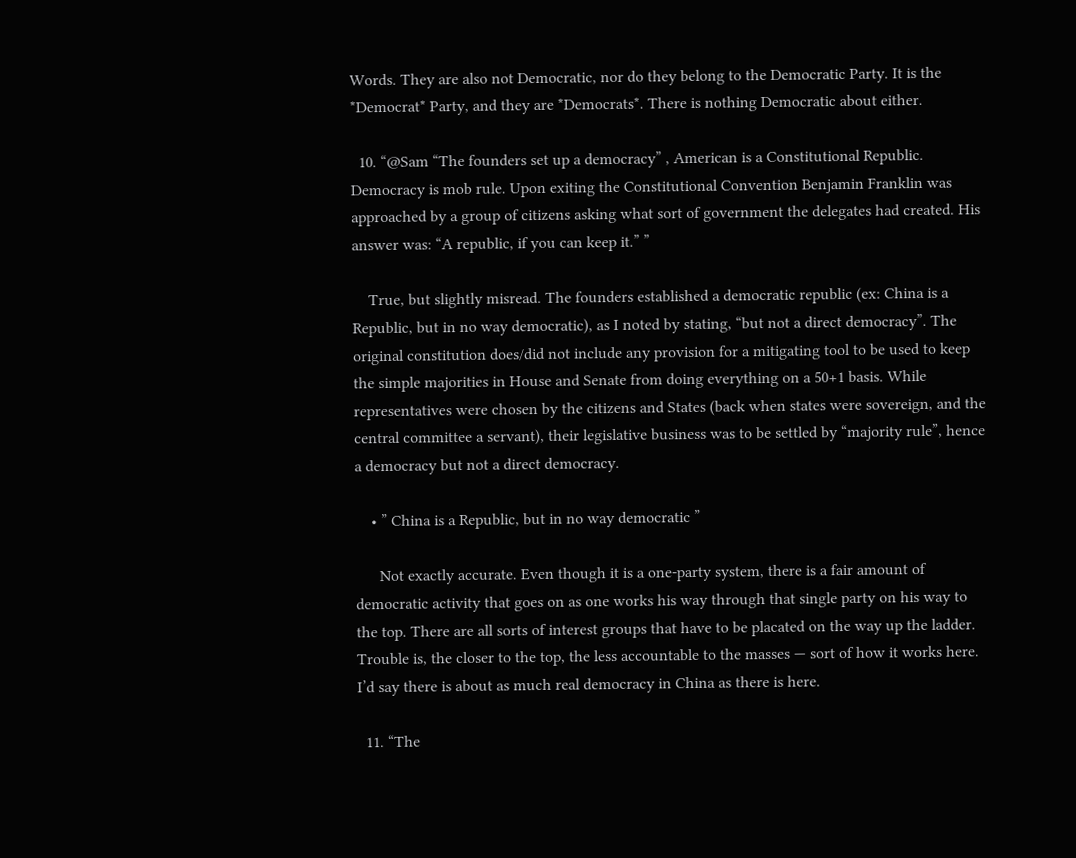Words. They are also not Democratic, nor do they belong to the Democratic Party. It is the *Democrat* Party, and they are *Democrats*. There is nothing Democratic about either.

  10. “@Sam “The founders set up a democracy” , American is a Constitutional Republic. Democracy is mob rule. Upon exiting the Constitutional Convention Benjamin Franklin was approached by a group of citizens asking what sort of government the delegates had created. His answer was: “A republic, if you can keep it.” ”

    True, but slightly misread. The founders established a democratic republic (ex: China is a Republic, but in no way democratic), as I noted by stating, “but not a direct democracy”. The original constitution does/did not include any provision for a mitigating tool to be used to keep the simple majorities in House and Senate from doing everything on a 50+1 basis. While representatives were chosen by the citizens and States (back when states were sovereign, and the central committee a servant), their legislative business was to be settled by “majority rule”, hence a democracy but not a direct democracy.

    • ” China is a Republic, but in no way democratic ”

      Not exactly accurate. Even though it is a one-party system, there is a fair amount of democratic activity that goes on as one works his way through that single party on his way to the top. There are all sorts of interest groups that have to be placated on the way up the ladder. Trouble is, the closer to the top, the less accountable to the masses — sort of how it works here. I’d say there is about as much real democracy in China as there is here.

  11. “The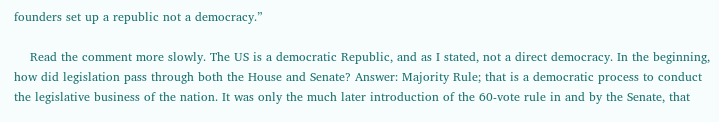founders set up a republic not a democracy.”

    Read the comment more slowly. The US is a democratic Republic, and as I stated, not a direct democracy. In the beginning, how did legislation pass through both the House and Senate? Answer: Majority Rule; that is a democratic process to conduct the legislative business of the nation. It was only the much later introduction of the 60-vote rule in and by the Senate, that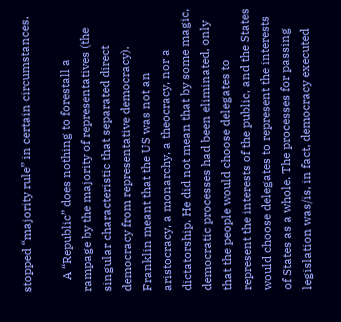stopped “majority rule” in certain circumstances.

    A “Republic” does nothing to forestall a rampage by the majority of representatives (the singular characteristic that separated direct democracy from representative democracy). Franklin meant that the US was not an aristocracy, a monarchy, a theocracy, nor a dictatorship. He did not mean that by some magic, democratic processes had been eliminated, only that the people would choose delegates to represent the interests of the public, and the States would choose delegates to represent the interests of States as a whole. The processes for passing legislation was/is, in fact, democracy executed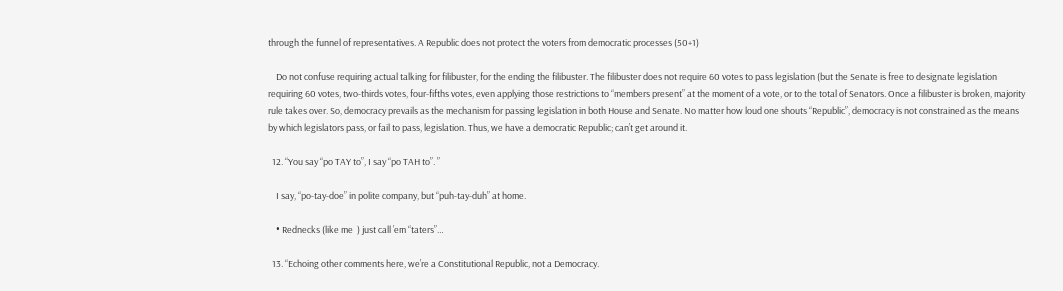through the funnel of representatives. A Republic does not protect the voters from democratic processes (50+1)

    Do not confuse requiring actual talking for filibuster, for the ending the filibuster. The filibuster does not require 60 votes to pass legislation (but the Senate is free to designate legislation requiring 60 votes, two-thirds votes, four-fifths votes, even applying those restrictions to “members present” at the moment of a vote, or to the total of Senators. Once a filibuster is broken, majority rule takes over. So, democracy prevails as the mechanism for passing legislation in both House and Senate. No matter how loud one shouts “Republic”, democracy is not constrained as the means by which legislators pass, or fail to pass, legislation. Thus, we have a democratic Republic; can’t get around it.

  12. “You say “po TAY to”, I say “po TAH to”. ”

    I say, “po-tay-doe” in polite company, but “puh-tay-duh” at home.

    • Rednecks (like me  ) just call ’em “taters”…

  13. “Echoing other comments here, we’re a Constitutional Republic, not a Democracy.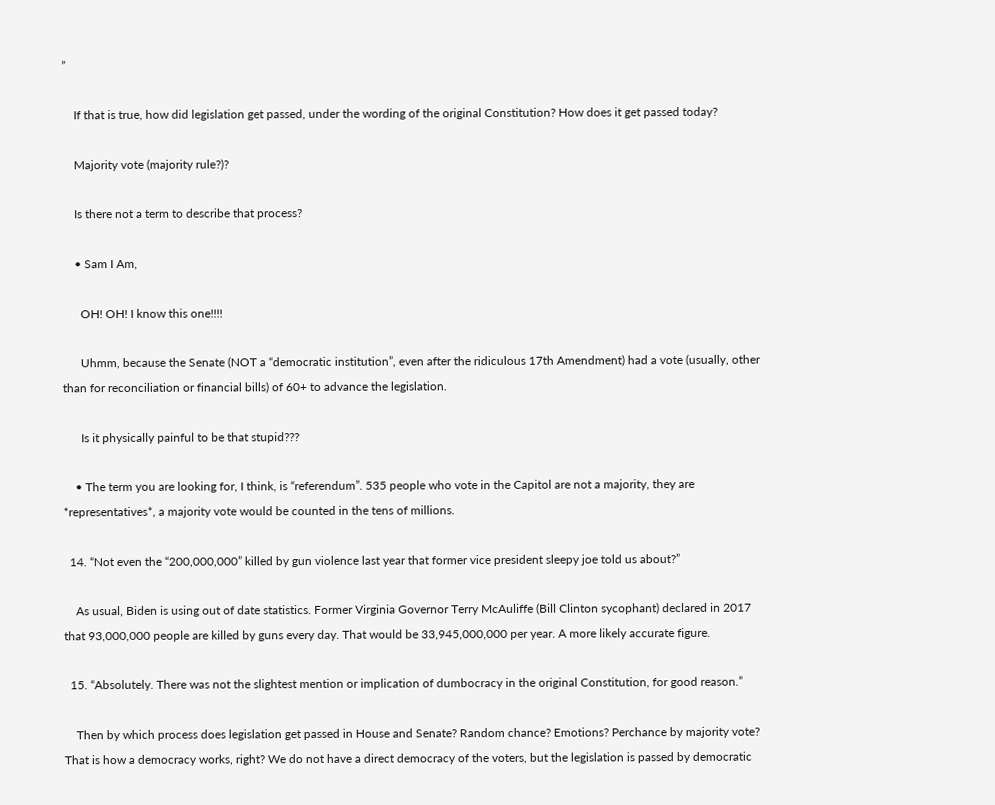”

    If that is true, how did legislation get passed, under the wording of the original Constitution? How does it get passed today?

    Majority vote (majority rule?)?

    Is there not a term to describe that process?

    • Sam I Am,

      OH! OH! I know this one!!!!

      Uhmm, because the Senate (NOT a “democratic institution”, even after the ridiculous 17th Amendment) had a vote (usually, other than for reconciliation or financial bills) of 60+ to advance the legislation.

      Is it physically painful to be that stupid???

    • The term you are looking for, I think, is “referendum”. 535 people who vote in the Capitol are not a majority, they are *representatives*, a majority vote would be counted in the tens of millions.

  14. “Not even the “200,000,000” killed by gun violence last year that former vice president sleepy joe told us about?”

    As usual, Biden is using out of date statistics. Former Virginia Governor Terry McAuliffe (Bill Clinton sycophant) declared in 2017 that 93,000,000 people are killed by guns every day. That would be 33,945,000,000 per year. A more likely accurate figure.

  15. “Absolutely. There was not the slightest mention or implication of dumbocracy in the original Constitution, for good reason.”

    Then by which process does legislation get passed in House and Senate? Random chance? Emotions? Perchance by majority vote? That is how a democracy works, right? We do not have a direct democracy of the voters, but the legislation is passed by democratic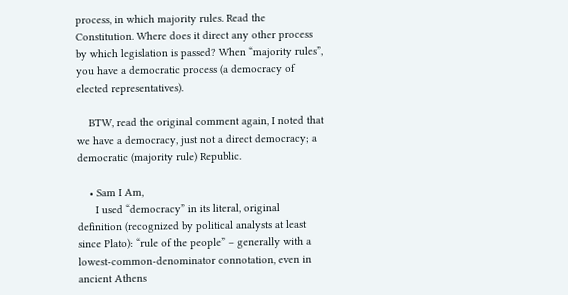process, in which majority rules. Read the Constitution. Where does it direct any other process by which legislation is passed? When “majority rules”, you have a democratic process (a democracy of elected representatives).

    BTW, read the original comment again, I noted that we have a democracy, just not a direct democracy; a democratic (majority rule) Republic.

    • Sam I Am,
      I used “democracy” in its literal, original definition (recognized by political analysts at least since Plato): “rule of the people” – generally with a lowest-common-denominator connotation, even in ancient Athens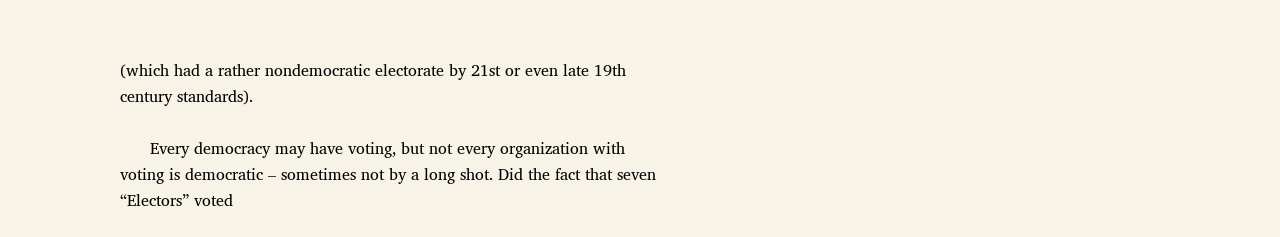(which had a rather nondemocratic electorate by 21st or even late 19th century standards).

      Every democracy may have voting, but not every organization with voting is democratic – sometimes not by a long shot. Did the fact that seven “Electors” voted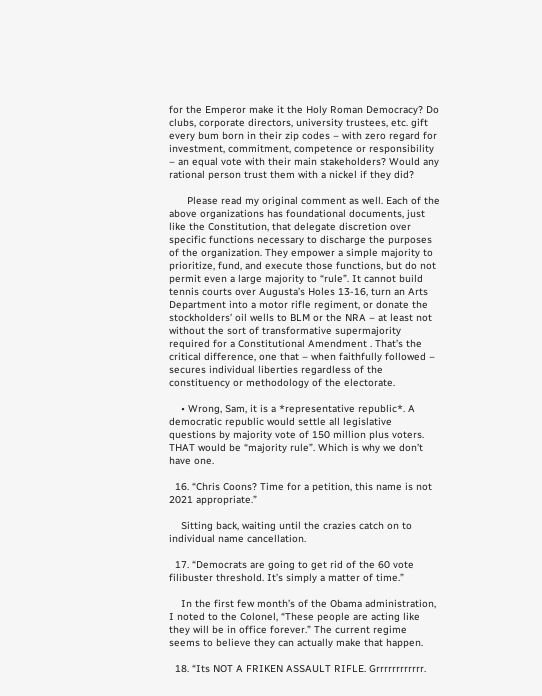for the Emperor make it the Holy Roman Democracy? Do clubs, corporate directors, university trustees, etc. gift every bum born in their zip codes – with zero regard for investment, commitment, competence or responsibility – an equal vote with their main stakeholders? Would any rational person trust them with a nickel if they did?

      Please read my original comment as well. Each of the above organizations has foundational documents, just like the Constitution, that delegate discretion over specific functions necessary to discharge the purposes of the organization. They empower a simple majority to prioritize, fund, and execute those functions, but do not permit even a large majority to “rule”. It cannot build tennis courts over Augusta’s Holes 13-16, turn an Arts Department into a motor rifle regiment, or donate the stockholders’ oil wells to BLM or the NRA – at least not without the sort of transformative supermajority required for a Constitutional Amendment . That’s the critical difference, one that – when faithfully followed – secures individual liberties regardless of the constituency or methodology of the electorate.

    • Wrong, Sam, it is a *representative republic*. A democratic republic would settle all legislative questions by majority vote of 150 million plus voters. THAT would be “majority rule”. Which is why we don’t have one.

  16. “Chris Coons? Time for a petition, this name is not 2021 appropriate.”

    Sitting back, waiting until the crazies catch on to individual name cancellation.

  17. “Democrats are going to get rid of the 60 vote filibuster threshold. It’s simply a matter of time.”

    In the first few month’s of the Obama administration, I noted to the Colonel, “These people are acting like they will be in office forever.” The current regime seems to believe they can actually make that happen.

  18. “Its NOT A FRIKEN ASSAULT RIFLE. Grrrrrrrrrrrr.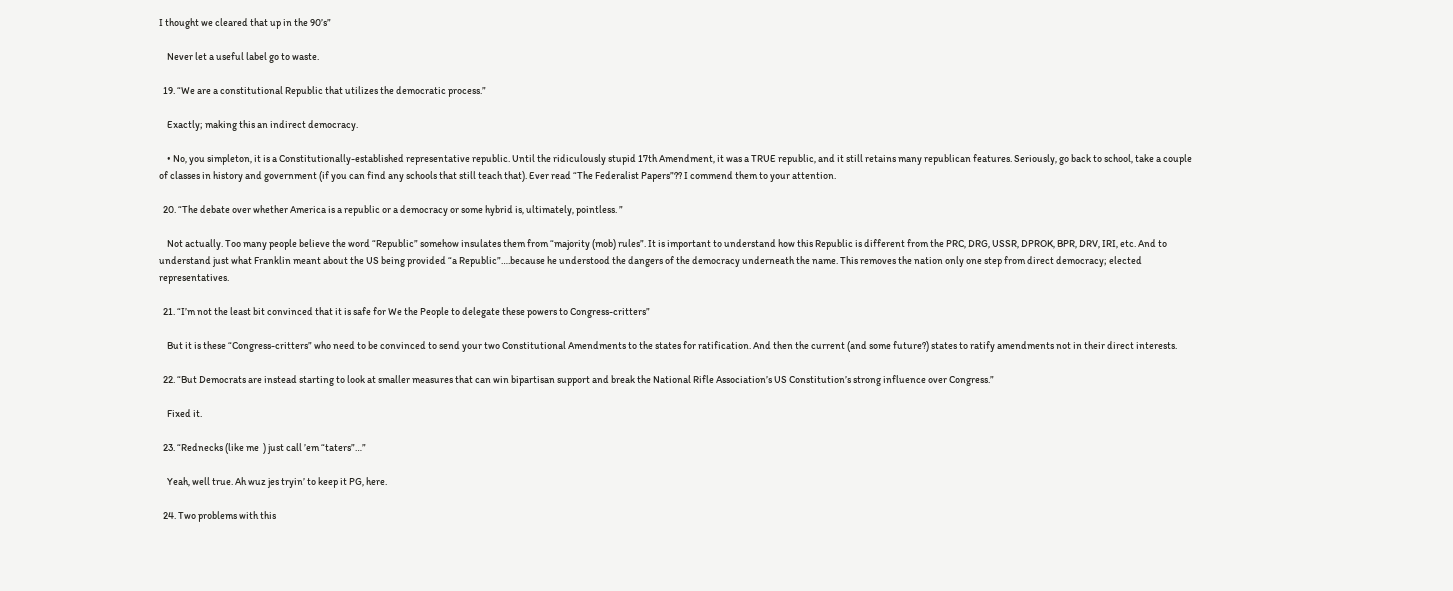I thought we cleared that up in the 90’s”

    Never let a useful label go to waste.

  19. “We are a constitutional Republic that utilizes the democratic process.”

    Exactly; making this an indirect democracy.

    • No, you simpleton, it is a Constitutionally-established representative republic. Until the ridiculously stupid 17th Amendment, it was a TRUE republic, and it still retains many republican features. Seriously, go back to school, take a couple of classes in history and government (if you can find any schools that still teach that). Ever read “The Federalist Papers”?? I commend them to your attention.

  20. “The debate over whether America is a republic or a democracy or some hybrid is, ultimately, pointless. ”

    Not actually. Too many people believe the word “Republic” somehow insulates them from “majority (mob) rules”. It is important to understand how this Republic is different from the PRC, DRG, USSR, DPROK, BPR, DRV, IRI, etc. And to understand just what Franklin meant about the US being provided “a Republic”….because he understood the dangers of the democracy underneath the name. This removes the nation only one step from direct democracy; elected representatives.

  21. “I’m not the least bit convinced that it is safe for We the People to delegate these powers to Congress-critters”

    But it is these “Congress-critters” who need to be convinced to send your two Constitutional Amendments to the states for ratification. And then the current (and some future?) states to ratify amendments not in their direct interests.

  22. “But Democrats are instead starting to look at smaller measures that can win bipartisan support and break the National Rifle Association’s US Constitution’s strong influence over Congress.”

    Fixed it.

  23. “Rednecks (like me  ) just call ’em “taters”…”

    Yeah, well true. Ah wuz jes tryin’ to keep it PG, here.

  24. Two problems with this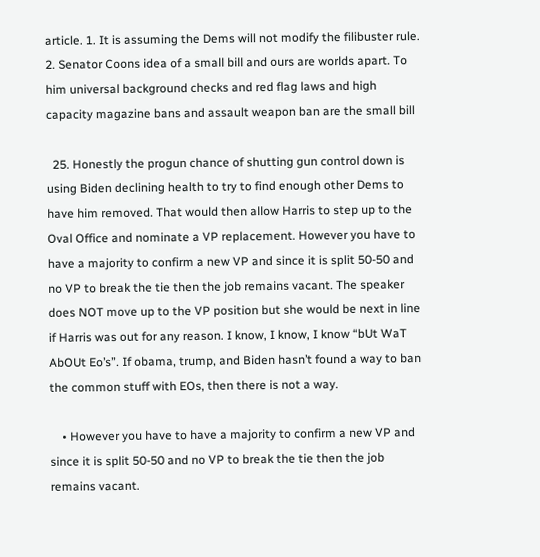article. 1. It is assuming the Dems will not modify the filibuster rule. 2. Senator Coons idea of a small bill and ours are worlds apart. To him universal background checks and red flag laws and high capacity magazine bans and assault weapon ban are the small bill

  25. Honestly the progun chance of shutting gun control down is using Biden declining health to try to find enough other Dems to have him removed. That would then allow Harris to step up to the Oval Office and nominate a VP replacement. However you have to have a majority to confirm a new VP and since it is split 50-50 and no VP to break the tie then the job remains vacant. The speaker does NOT move up to the VP position but she would be next in line if Harris was out for any reason. I know, I know, I know “bUt WaT AbOUt Eo’s”. If obama, trump, and Biden hasn’t found a way to ban the common stuff with EOs, then there is not a way.

    • However you have to have a majority to confirm a new VP and since it is split 50-50 and no VP to break the tie then the job remains vacant.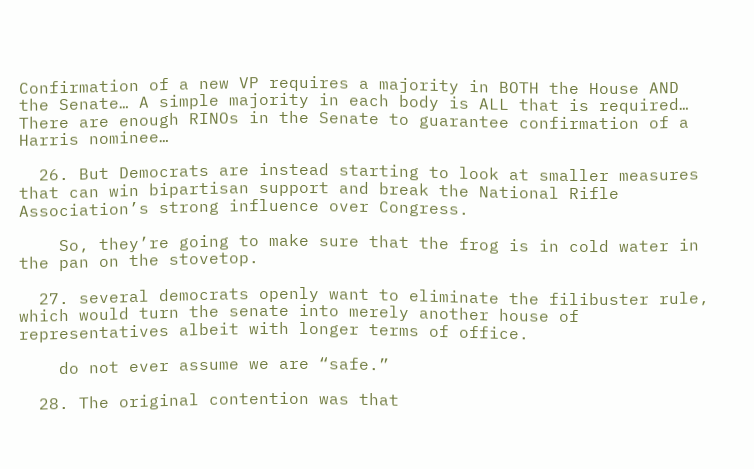Confirmation of a new VP requires a majority in BOTH the House AND the Senate… A simple majority in each body is ALL that is required… There are enough RINOs in the Senate to guarantee confirmation of a Harris nominee…

  26. But Democrats are instead starting to look at smaller measures that can win bipartisan support and break the National Rifle Association’s strong influence over Congress.

    So, they’re going to make sure that the frog is in cold water in the pan on the stovetop.

  27. several democrats openly want to eliminate the filibuster rule, which would turn the senate into merely another house of representatives albeit with longer terms of office.

    do not ever assume we are “safe.”

  28. The original contention was that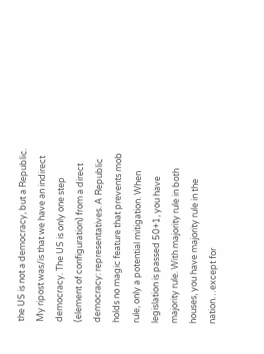the US is not a democracy, but a Republic. My ripost was/is that we have an indirect democracy. The US is only one step (element of configuration) from a direct democracy: representatives. A Republic holds no magic feature that prevents mob rule, only a potential mitigation. When legislation is passed 50+1, you have majority rule. With majority rule in both houses, you have majority rule in the nation…except for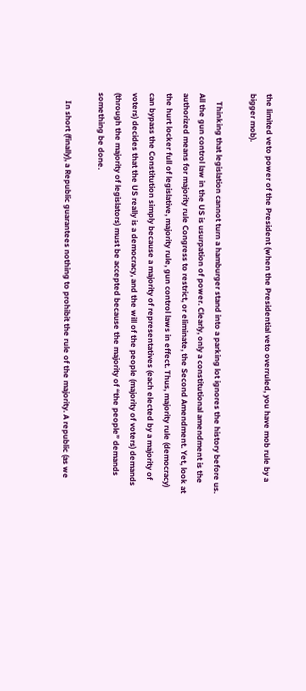the limited veto power of the President (when the Presidential veto overruled, you have mob rule by a bigger mob).

    Thinking that legislation cannot turn a hamburger stand into a parking lot ignores the history before us. All the gun control law in the US is usurpation of power. Clearly, only a constitutional amendment is the authorized means for majority rule Congress to restrict, or eliminate, the Second Amendment. Yet, look at the hurt locker full of legislative, majority rule, gun control laws in effect. Thus, majority rule (democracy) can bypass the Constitution simply because a majority of representatives (each elected by a majority of voters) decides that the US really is a democracy, and the will of the people (majority of voters) demands (through the majority of legislators) must be accepted because the majority of “the people” demands something be done.

    In short (finally), a Republic guarantees nothing to prohibit the rule of the majority. A republic (as we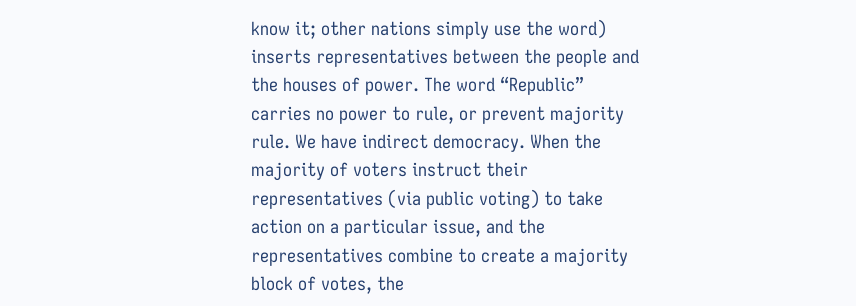know it; other nations simply use the word) inserts representatives between the people and the houses of power. The word “Republic” carries no power to rule, or prevent majority rule. We have indirect democracy. When the majority of voters instruct their representatives (via public voting) to take action on a particular issue, and the representatives combine to create a majority block of votes, the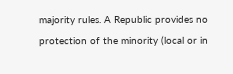majority rules. A Republic provides no protection of the minority (local or in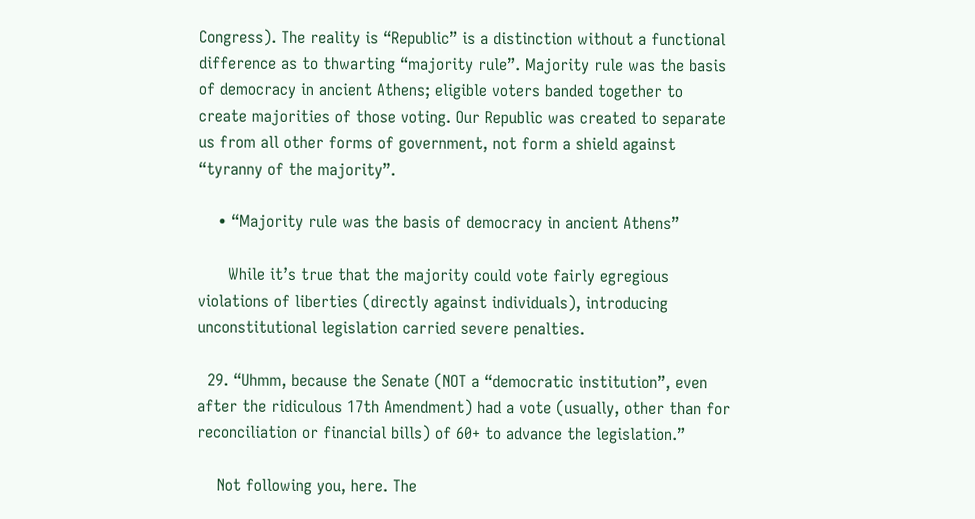Congress). The reality is “Republic” is a distinction without a functional difference as to thwarting “majority rule”. Majority rule was the basis of democracy in ancient Athens; eligible voters banded together to create majorities of those voting. Our Republic was created to separate us from all other forms of government, not form a shield against “tyranny of the majority”.

    • “Majority rule was the basis of democracy in ancient Athens”

      While it’s true that the majority could vote fairly egregious violations of liberties (directly against individuals), introducing unconstitutional legislation carried severe penalties.

  29. “Uhmm, because the Senate (NOT a “democratic institution”, even after the ridiculous 17th Amendment) had a vote (usually, other than for reconciliation or financial bills) of 60+ to advance the legislation.”

    Not following you, here. The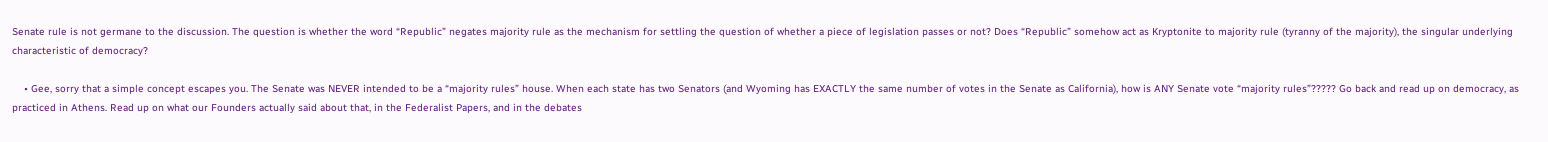Senate rule is not germane to the discussion. The question is whether the word “Republic” negates majority rule as the mechanism for settling the question of whether a piece of legislation passes or not? Does “Republic” somehow act as Kryptonite to majority rule (tyranny of the majority), the singular underlying characteristic of democracy?

    • Gee, sorry that a simple concept escapes you. The Senate was NEVER intended to be a “majority rules” house. When each state has two Senators (and Wyoming has EXACTLY the same number of votes in the Senate as California), how is ANY Senate vote “majority rules”????? Go back and read up on democracy, as practiced in Athens. Read up on what our Founders actually said about that, in the Federalist Papers, and in the debates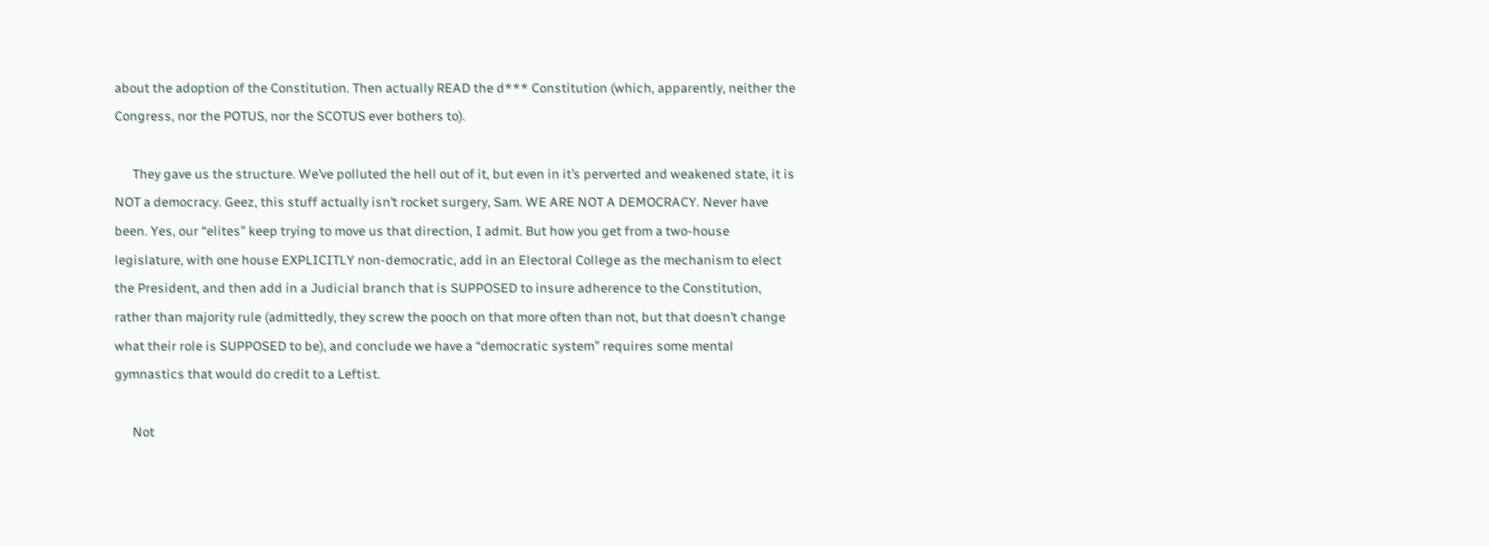about the adoption of the Constitution. Then actually READ the d*** Constitution (which, apparently, neither the Congress, nor the POTUS, nor the SCOTUS ever bothers to).

      They gave us the structure. We’ve polluted the hell out of it, but even in it’s perverted and weakened state, it is NOT a democracy. Geez, this stuff actually isn’t rocket surgery, Sam. WE ARE NOT A DEMOCRACY. Never have been. Yes, our “elites” keep trying to move us that direction, I admit. But how you get from a two-house legislature, with one house EXPLICITLY non-democratic, add in an Electoral College as the mechanism to elect the President, and then add in a Judicial branch that is SUPPOSED to insure adherence to the Constitution, rather than majority rule (admittedly, they screw the pooch on that more often than not, but that doesn’t change what their role is SUPPOSED to be), and conclude we have a “democratic system” requires some mental gymnastics that would do credit to a Leftist.

      Not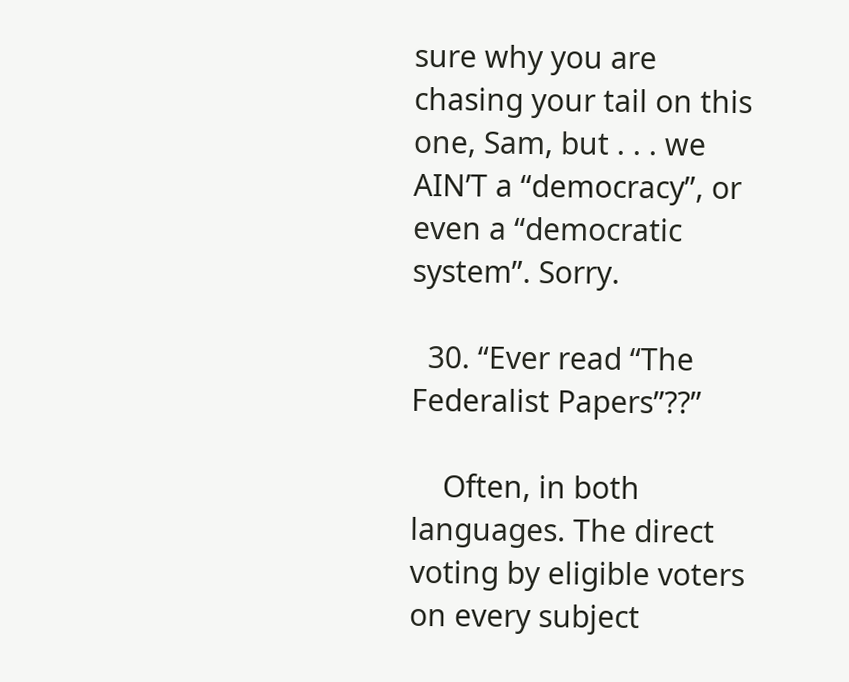sure why you are chasing your tail on this one, Sam, but . . . we AIN’T a “democracy”, or even a “democratic system”. Sorry.

  30. “Ever read “The Federalist Papers”??”

    Often, in both languages. The direct voting by eligible voters on every subject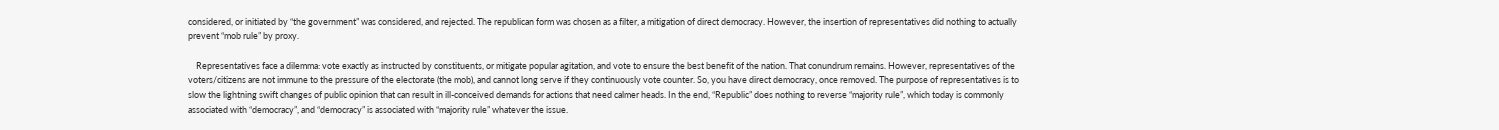considered, or initiated by “the government” was considered, and rejected. The republican form was chosen as a filter, a mitigation of direct democracy. However, the insertion of representatives did nothing to actually prevent “mob rule” by proxy.

    Representatives face a dilemma: vote exactly as instructed by constituents, or mitigate popular agitation, and vote to ensure the best benefit of the nation. That conundrum remains. However, representatives of the voters/citizens are not immune to the pressure of the electorate (the mob), and cannot long serve if they continuously vote counter. So, you have direct democracy, once removed. The purpose of representatives is to slow the lightning swift changes of public opinion that can result in ill-conceived demands for actions that need calmer heads. In the end, “Republic” does nothing to reverse “majority rule”, which today is commonly associated with “democracy”, and “democracy” is associated with “majority rule” whatever the issue.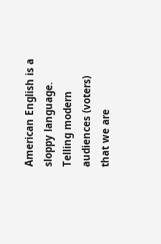American English is a sloppy language. Telling modern audiences (voters) that we are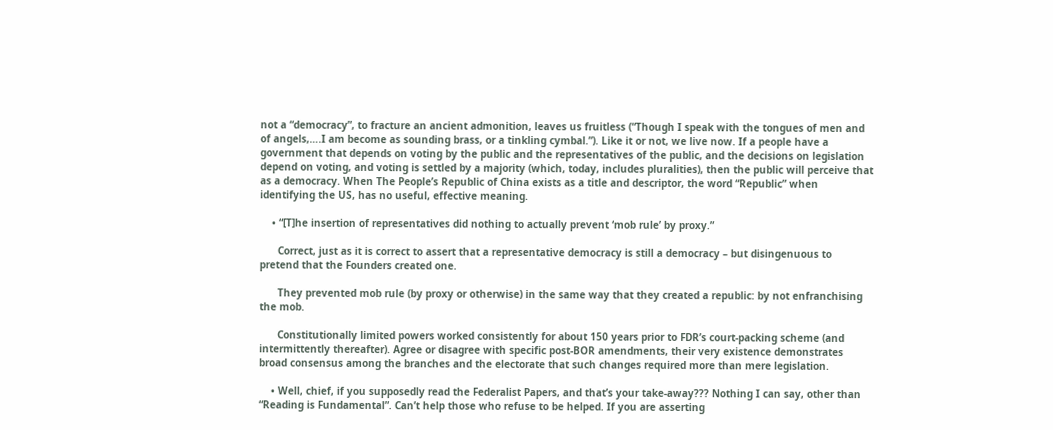not a “democracy”, to fracture an ancient admonition, leaves us fruitless (“Though I speak with the tongues of men and of angels,….I am become as sounding brass, or a tinkling cymbal.”). Like it or not, we live now. If a people have a government that depends on voting by the public and the representatives of the public, and the decisions on legislation depend on voting, and voting is settled by a majority (which, today, includes pluralities), then the public will perceive that as a democracy. When The People’s Republic of China exists as a title and descriptor, the word “Republic” when identifying the US, has no useful, effective meaning.

    • “[T]he insertion of representatives did nothing to actually prevent ‘mob rule’ by proxy.”

      Correct, just as it is correct to assert that a representative democracy is still a democracy – but disingenuous to pretend that the Founders created one.

      They prevented mob rule (by proxy or otherwise) in the same way that they created a republic: by not enfranchising the mob.

      Constitutionally limited powers worked consistently for about 150 years prior to FDR’s court-packing scheme (and intermittently thereafter). Agree or disagree with specific post-BOR amendments, their very existence demonstrates broad consensus among the branches and the electorate that such changes required more than mere legislation.

    • Well, chief, if you supposedly read the Federalist Papers, and that’s your take-away??? Nothing I can say, other than “Reading is Fundamental”. Can’t help those who refuse to be helped. If you are asserting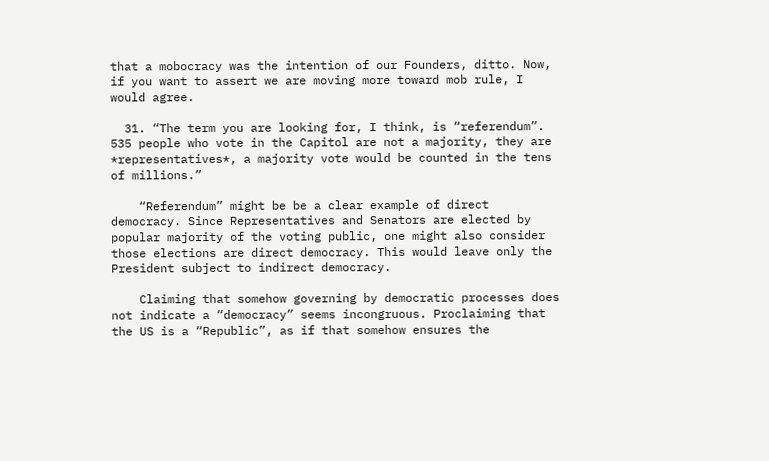that a mobocracy was the intention of our Founders, ditto. Now, if you want to assert we are moving more toward mob rule, I would agree.

  31. “The term you are looking for, I think, is “referendum”. 535 people who vote in the Capitol are not a majority, they are *representatives*, a majority vote would be counted in the tens of millions.”

    “Referendum” might be be a clear example of direct democracy. Since Representatives and Senators are elected by popular majority of the voting public, one might also consider those elections are direct democracy. This would leave only the President subject to indirect democracy.

    Claiming that somehow governing by democratic processes does not indicate a “democracy” seems incongruous. Proclaiming that the US is a “Republic”, as if that somehow ensures the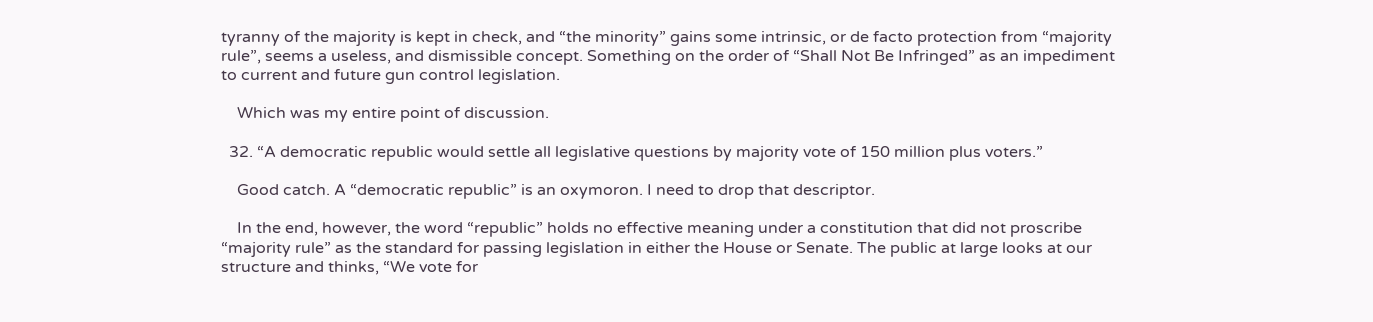tyranny of the majority is kept in check, and “the minority” gains some intrinsic, or de facto protection from “majority rule”, seems a useless, and dismissible concept. Something on the order of “Shall Not Be Infringed” as an impediment to current and future gun control legislation.

    Which was my entire point of discussion.

  32. “A democratic republic would settle all legislative questions by majority vote of 150 million plus voters.”

    Good catch. A “democratic republic” is an oxymoron. I need to drop that descriptor.

    In the end, however, the word “republic” holds no effective meaning under a constitution that did not proscribe “majority rule” as the standard for passing legislation in either the House or Senate. The public at large looks at our structure and thinks, “We vote for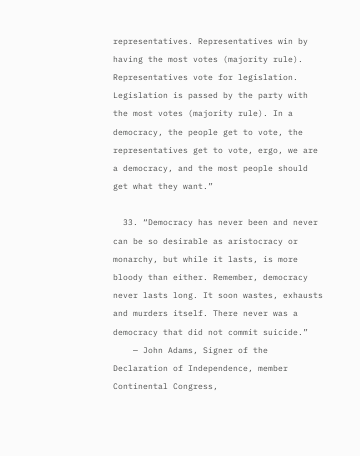representatives. Representatives win by having the most votes (majority rule). Representatives vote for legislation. Legislation is passed by the party with the most votes (majority rule). In a democracy, the people get to vote, the representatives get to vote, ergo, we are a democracy, and the most people should get what they want.”

  33. “Democracy has never been and never can be so desirable as aristocracy or monarchy, but while it lasts, is more bloody than either. Remember, democracy never lasts long. It soon wastes, exhausts and murders itself. There never was a democracy that did not commit suicide.”
    — John Adams, Signer of the Declaration of Independence, member Continental Congress,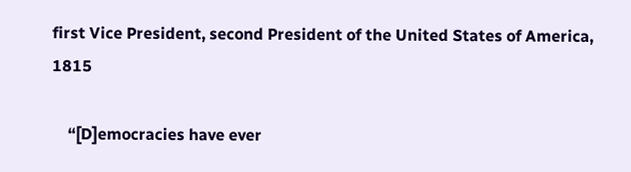first Vice President, second President of the United States of America, 1815

    “[D]emocracies have ever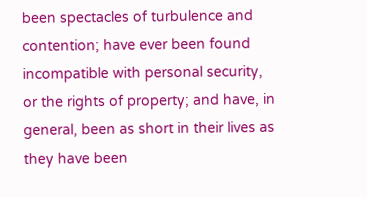been spectacles of turbulence and contention; have ever been found incompatible with personal security, or the rights of property; and have, in general, been as short in their lives as they have been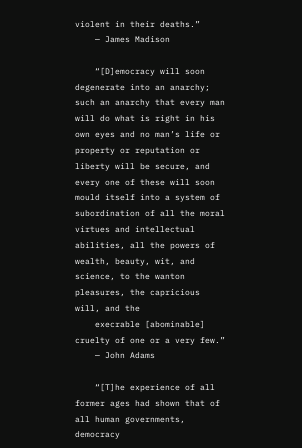violent in their deaths.”
    — James Madison

    “[D]emocracy will soon degenerate into an anarchy; such an anarchy that every man will do what is right in his own eyes and no man’s life or property or reputation or liberty will be secure, and every one of these will soon mould itself into a system of subordination of all the moral virtues and intellectual abilities, all the powers of wealth, beauty, wit, and science, to the wanton pleasures, the capricious will, and the
    execrable [abominable] cruelty of one or a very few.”
    — John Adams

    “[T]he experience of all former ages had shown that of all human governments, democracy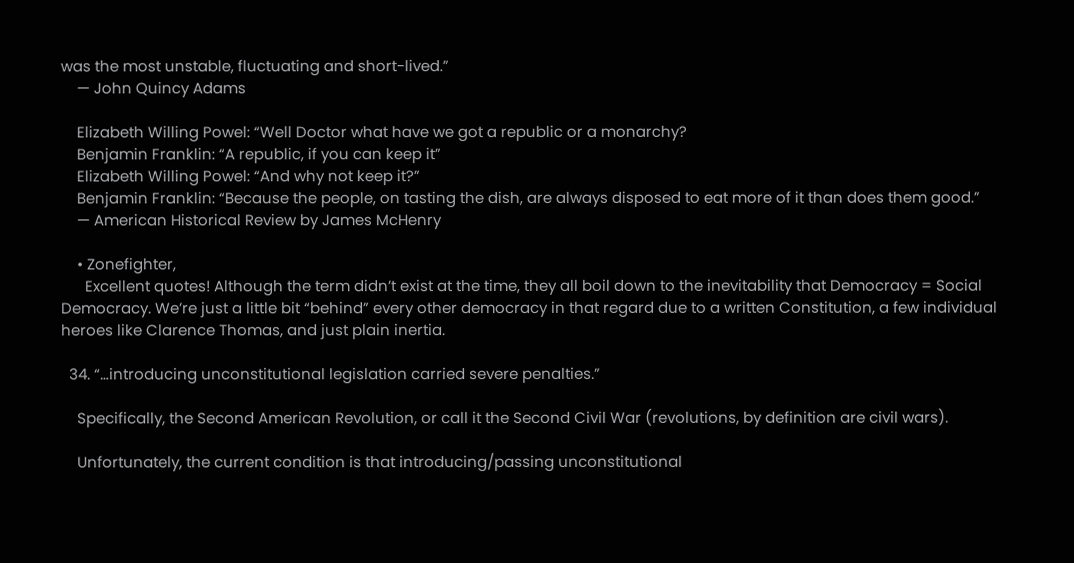was the most unstable, fluctuating and short-lived.”
    — John Quincy Adams

    Elizabeth Willing Powel: “Well Doctor what have we got a republic or a monarchy?
    Benjamin Franklin: “A republic, if you can keep it”
    Elizabeth Willing Powel: “And why not keep it?”
    Benjamin Franklin: “Because the people, on tasting the dish, are always disposed to eat more of it than does them good.”
    — American Historical Review by James McHenry

    • Zonefighter,
      Excellent quotes! Although the term didn’t exist at the time, they all boil down to the inevitability that Democracy = Social Democracy. We’re just a little bit “behind” every other democracy in that regard due to a written Constitution, a few individual heroes like Clarence Thomas, and just plain inertia.

  34. “…introducing unconstitutional legislation carried severe penalties.”

    Specifically, the Second American Revolution, or call it the Second Civil War (revolutions, by definition are civil wars).

    Unfortunately, the current condition is that introducing/passing unconstitutional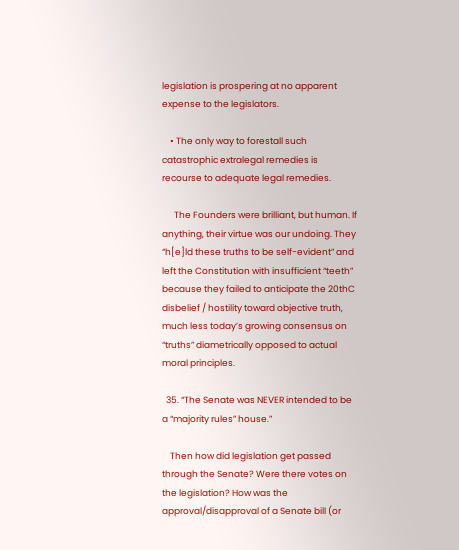legislation is prospering at no apparent expense to the legislators.

    • The only way to forestall such catastrophic extralegal remedies is recourse to adequate legal remedies.

      The Founders were brilliant, but human. If anything, their virtue was our undoing. They “h[e]ld these truths to be self-evident” and left the Constitution with insufficient “teeth” because they failed to anticipate the 20thC disbelief / hostility toward objective truth, much less today’s growing consensus on “truths” diametrically opposed to actual moral principles.

  35. “The Senate was NEVER intended to be a “majority rules” house.”

    Then how did legislation get passed through the Senate? Were there votes on the legislation? How was the approval/disapproval of a Senate bill (or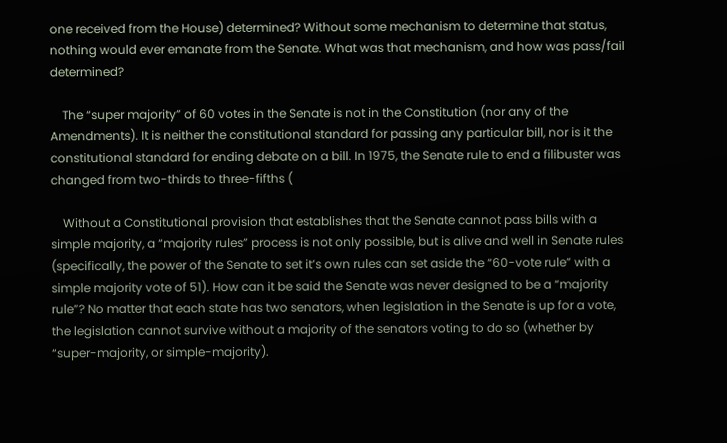one received from the House) determined? Without some mechanism to determine that status, nothing would ever emanate from the Senate. What was that mechanism, and how was pass/fail determined?

    The “super majority” of 60 votes in the Senate is not in the Constitution (nor any of the Amendments). It is neither the constitutional standard for passing any particular bill, nor is it the constitutional standard for ending debate on a bill. In 1975, the Senate rule to end a filibuster was changed from two-thirds to three-fifths (

    Without a Constitutional provision that establishes that the Senate cannot pass bills with a simple majority, a “majority rules” process is not only possible, but is alive and well in Senate rules (specifically, the power of the Senate to set it’s own rules can set aside the “60-vote rule” with a simple majority vote of 51). How can it be said the Senate was never designed to be a “majority rule”? No matter that each state has two senators, when legislation in the Senate is up for a vote, the legislation cannot survive without a majority of the senators voting to do so (whether by “super-majority, or simple-majority).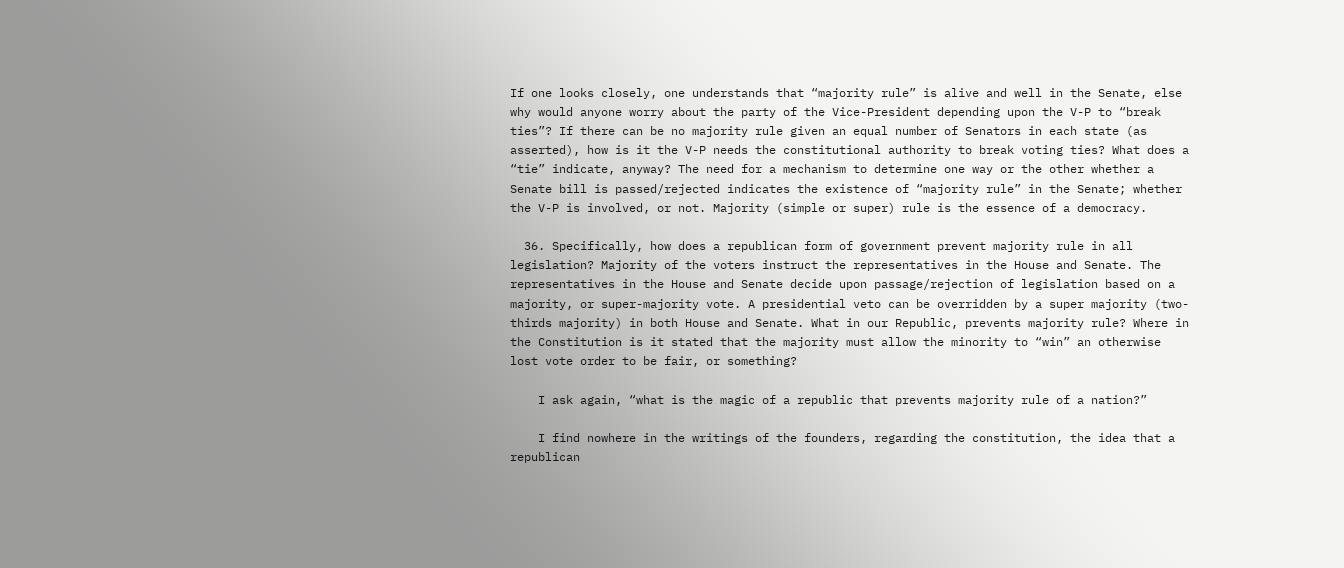If one looks closely, one understands that “majority rule” is alive and well in the Senate, else why would anyone worry about the party of the Vice-President depending upon the V-P to “break ties”? If there can be no majority rule given an equal number of Senators in each state (as asserted), how is it the V-P needs the constitutional authority to break voting ties? What does a “tie” indicate, anyway? The need for a mechanism to determine one way or the other whether a Senate bill is passed/rejected indicates the existence of “majority rule” in the Senate; whether the V-P is involved, or not. Majority (simple or super) rule is the essence of a democracy.

  36. Specifically, how does a republican form of government prevent majority rule in all legislation? Majority of the voters instruct the representatives in the House and Senate. The representatives in the House and Senate decide upon passage/rejection of legislation based on a majority, or super-majority vote. A presidential veto can be overridden by a super majority (two-thirds majority) in both House and Senate. What in our Republic, prevents majority rule? Where in the Constitution is it stated that the majority must allow the minority to “win” an otherwise lost vote order to be fair, or something?

    I ask again, “what is the magic of a republic that prevents majority rule of a nation?”

    I find nowhere in the writings of the founders, regarding the constitution, the idea that a republican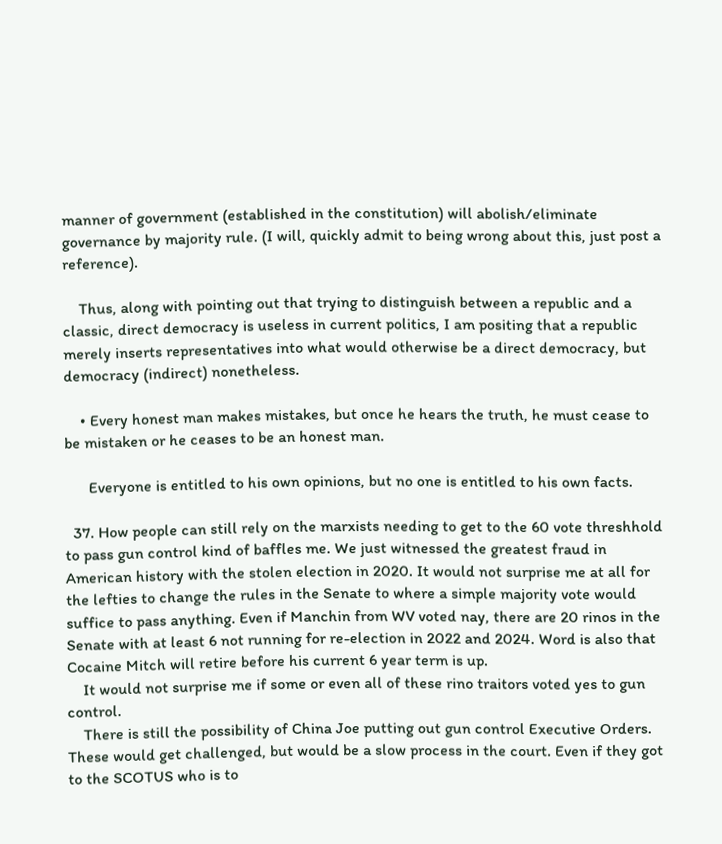manner of government (established in the constitution) will abolish/eliminate governance by majority rule. (I will, quickly admit to being wrong about this, just post a reference).

    Thus, along with pointing out that trying to distinguish between a republic and a classic, direct democracy is useless in current politics, I am positing that a republic merely inserts representatives into what would otherwise be a direct democracy, but democracy (indirect) nonetheless.

    • Every honest man makes mistakes, but once he hears the truth, he must cease to be mistaken or he ceases to be an honest man.

      Everyone is entitled to his own opinions, but no one is entitled to his own facts.

  37. How people can still rely on the marxists needing to get to the 60 vote threshhold to pass gun control kind of baffles me. We just witnessed the greatest fraud in American history with the stolen election in 2020. It would not surprise me at all for the lefties to change the rules in the Senate to where a simple majority vote would suffice to pass anything. Even if Manchin from WV voted nay, there are 20 rinos in the Senate with at least 6 not running for re-election in 2022 and 2024. Word is also that Cocaine Mitch will retire before his current 6 year term is up.
    It would not surprise me if some or even all of these rino traitors voted yes to gun control.
    There is still the possibility of China Joe putting out gun control Executive Orders. These would get challenged, but would be a slow process in the court. Even if they got to the SCOTUS who is to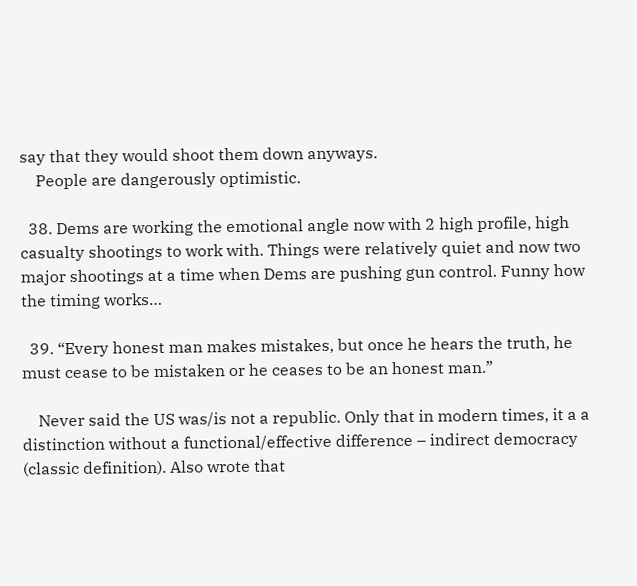say that they would shoot them down anyways.
    People are dangerously optimistic.

  38. Dems are working the emotional angle now with 2 high profile, high casualty shootings to work with. Things were relatively quiet and now two major shootings at a time when Dems are pushing gun control. Funny how the timing works…

  39. “Every honest man makes mistakes, but once he hears the truth, he must cease to be mistaken or he ceases to be an honest man.”

    Never said the US was/is not a republic. Only that in modern times, it a a distinction without a functional/effective difference – indirect democracy (classic definition). Also wrote that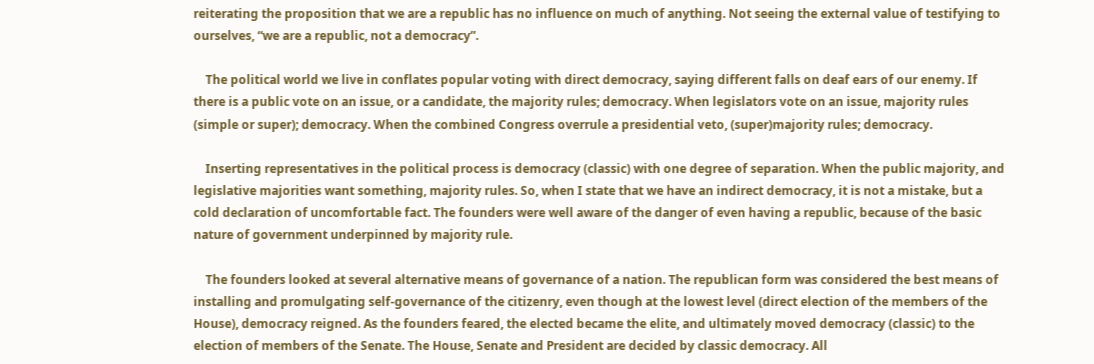reiterating the proposition that we are a republic has no influence on much of anything. Not seeing the external value of testifying to ourselves, “we are a republic, not a democracy”.

    The political world we live in conflates popular voting with direct democracy, saying different falls on deaf ears of our enemy. If there is a public vote on an issue, or a candidate, the majority rules; democracy. When legislators vote on an issue, majority rules (simple or super); democracy. When the combined Congress overrule a presidential veto, (super)majority rules; democracy.

    Inserting representatives in the political process is democracy (classic) with one degree of separation. When the public majority, and legislative majorities want something, majority rules. So, when I state that we have an indirect democracy, it is not a mistake, but a cold declaration of uncomfortable fact. The founders were well aware of the danger of even having a republic, because of the basic nature of government underpinned by majority rule.

    The founders looked at several alternative means of governance of a nation. The republican form was considered the best means of installing and promulgating self-governance of the citizenry, even though at the lowest level (direct election of the members of the House), democracy reigned. As the founders feared, the elected became the elite, and ultimately moved democracy (classic) to the election of members of the Senate. The House, Senate and President are decided by classic democracy. All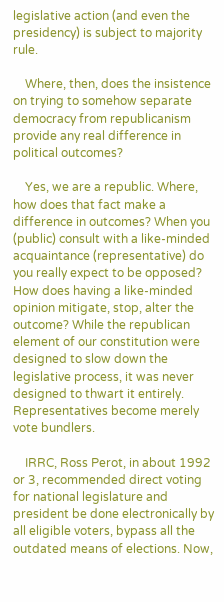legislative action (and even the presidency) is subject to majority rule.

    Where, then, does the insistence on trying to somehow separate democracy from republicanism provide any real difference in political outcomes?

    Yes, we are a republic. Where, how does that fact make a difference in outcomes? When you (public) consult with a like-minded acquaintance (representative) do you really expect to be opposed? How does having a like-minded opinion mitigate, stop, alter the outcome? While the republican element of our constitution were designed to slow down the legislative process, it was never designed to thwart it entirely. Representatives become merely vote bundlers.

    IRRC, Ross Perot, in about 1992 or 3, recommended direct voting for national legislature and president be done electronically by all eligible voters, bypass all the outdated means of elections. Now,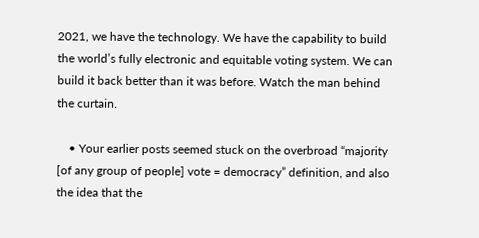2021, we have the technology. We have the capability to build the world’s fully electronic and equitable voting system. We can build it back better than it was before. Watch the man behind the curtain.

    • Your earlier posts seemed stuck on the overbroad “majority [of any group of people] vote = democracy” definition, and also the idea that the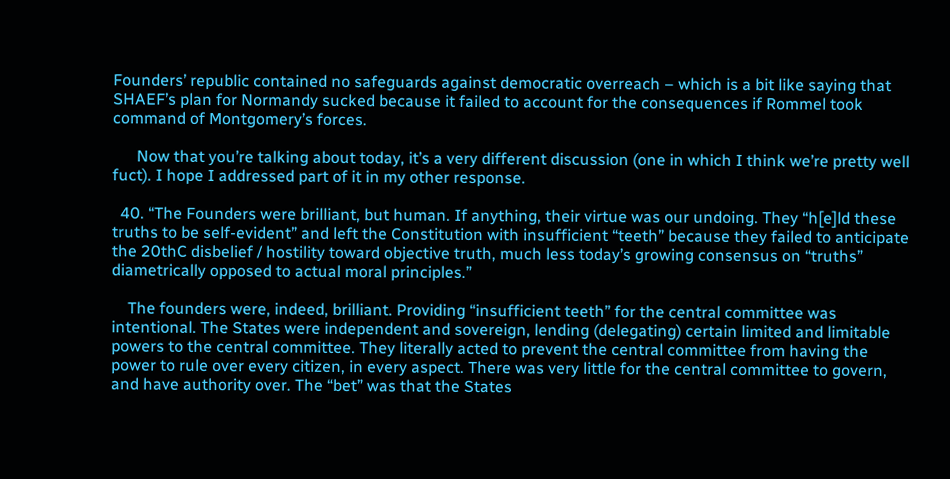Founders’ republic contained no safeguards against democratic overreach – which is a bit like saying that SHAEF’s plan for Normandy sucked because it failed to account for the consequences if Rommel took command of Montgomery’s forces.

      Now that you’re talking about today, it’s a very different discussion (one in which I think we’re pretty well fuct). I hope I addressed part of it in my other response.

  40. “The Founders were brilliant, but human. If anything, their virtue was our undoing. They “h[e]ld these truths to be self-evident” and left the Constitution with insufficient “teeth” because they failed to anticipate the 20thC disbelief / hostility toward objective truth, much less today’s growing consensus on “truths” diametrically opposed to actual moral principles.”

    The founders were, indeed, brilliant. Providing “insufficient teeth” for the central committee was intentional. The States were independent and sovereign, lending (delegating) certain limited and limitable powers to the central committee. They literally acted to prevent the central committee from having the power to rule over every citizen, in every aspect. There was very little for the central committee to govern, and have authority over. The “bet” was that the States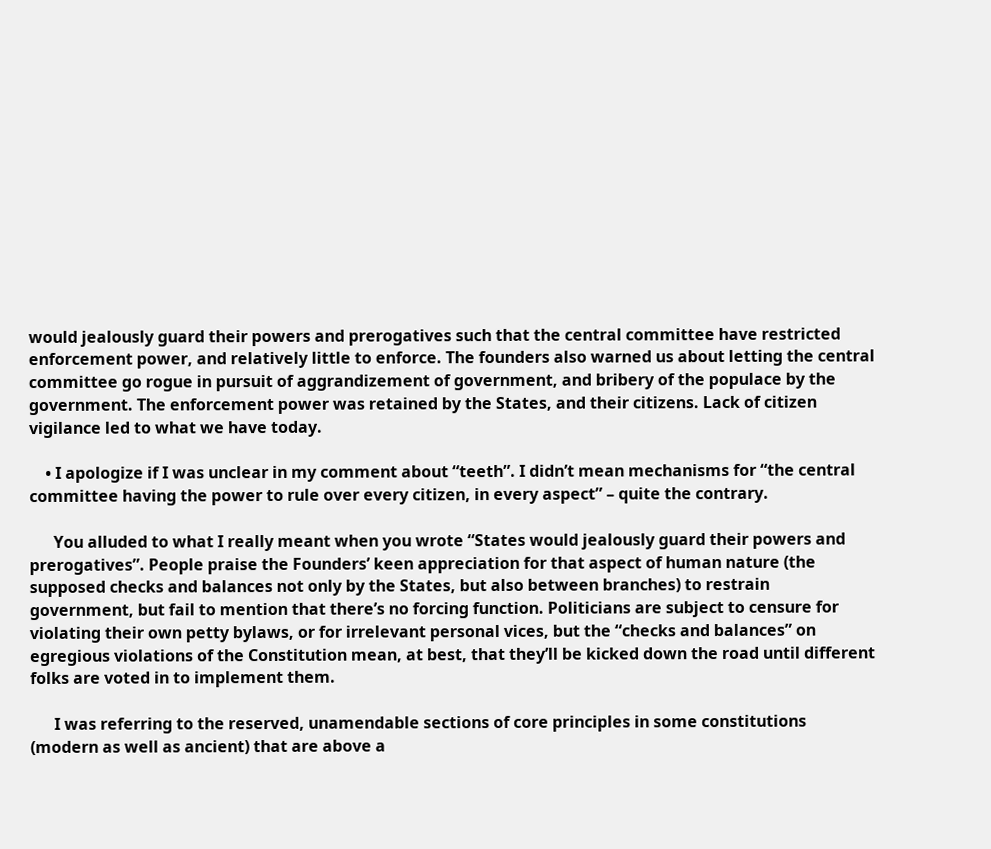would jealously guard their powers and prerogatives such that the central committee have restricted enforcement power, and relatively little to enforce. The founders also warned us about letting the central committee go rogue in pursuit of aggrandizement of government, and bribery of the populace by the government. The enforcement power was retained by the States, and their citizens. Lack of citizen vigilance led to what we have today.

    • I apologize if I was unclear in my comment about “teeth”. I didn’t mean mechanisms for “the central committee having the power to rule over every citizen, in every aspect” – quite the contrary.

      You alluded to what I really meant when you wrote “States would jealously guard their powers and prerogatives”. People praise the Founders’ keen appreciation for that aspect of human nature (the supposed checks and balances not only by the States, but also between branches) to restrain government, but fail to mention that there’s no forcing function. Politicians are subject to censure for violating their own petty bylaws, or for irrelevant personal vices, but the “checks and balances” on egregious violations of the Constitution mean, at best, that they’ll be kicked down the road until different folks are voted in to implement them.

      I was referring to the reserved, unamendable sections of core principles in some constitutions (modern as well as ancient) that are above a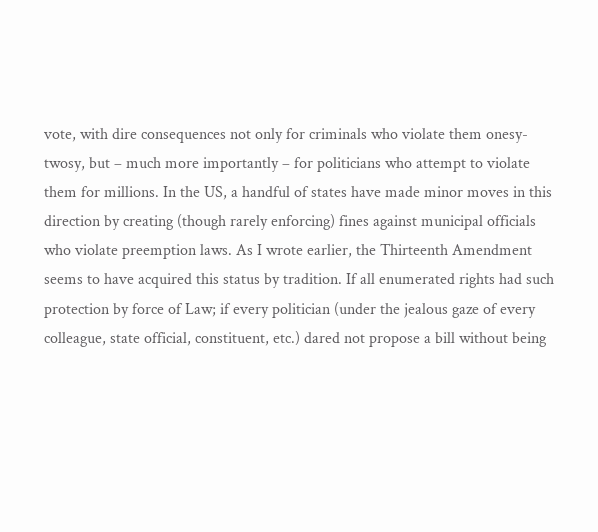vote, with dire consequences not only for criminals who violate them onesy-twosy, but – much more importantly – for politicians who attempt to violate them for millions. In the US, a handful of states have made minor moves in this direction by creating (though rarely enforcing) fines against municipal officials who violate preemption laws. As I wrote earlier, the Thirteenth Amendment seems to have acquired this status by tradition. If all enumerated rights had such protection by force of Law; if every politician (under the jealous gaze of every colleague, state official, constituent, etc.) dared not propose a bill without being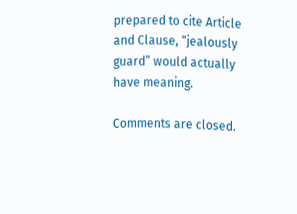prepared to cite Article and Clause, “jealously guard” would actually have meaning.

Comments are closed.